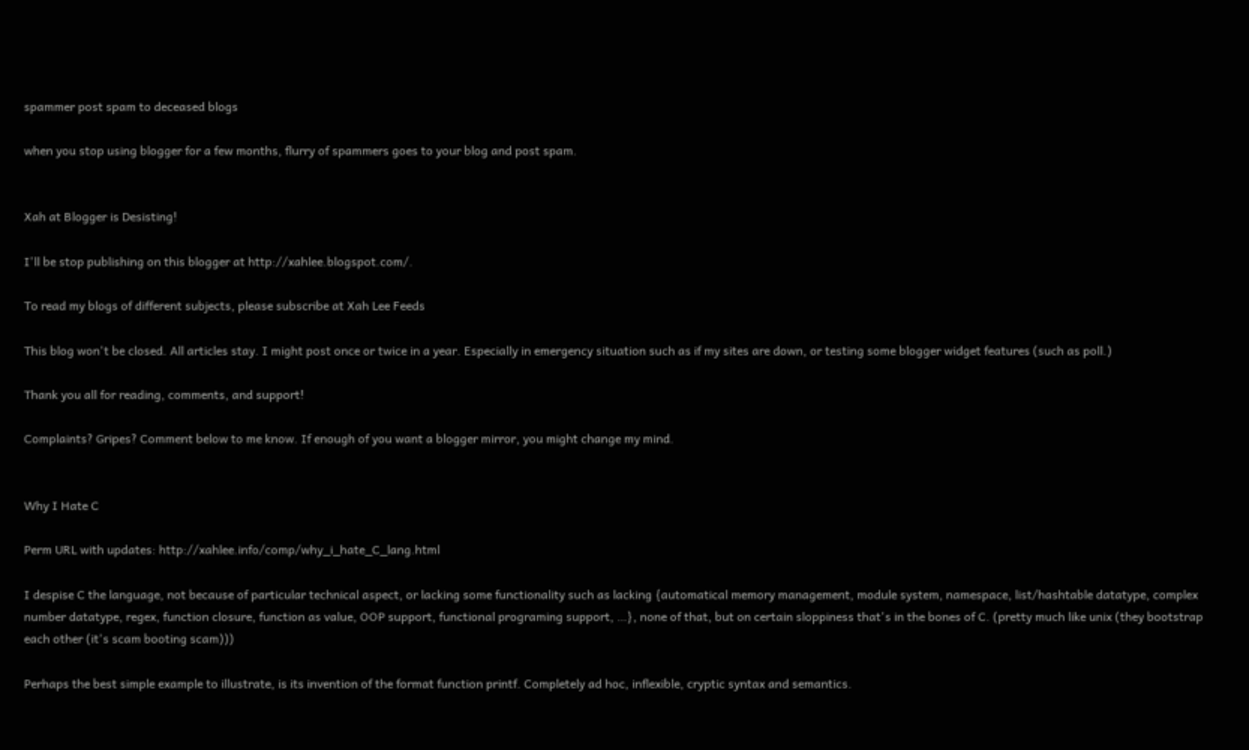spammer post spam to deceased blogs

when you stop using blogger for a few months, flurry of spammers goes to your blog and post spam.


Xah at Blogger is Desisting!

I'll be stop publishing on this blogger at http://xahlee.blogspot.com/.

To read my blogs of different subjects, please subscribe at Xah Lee Feeds

This blog won't be closed. All articles stay. I might post once or twice in a year. Especially in emergency situation such as if my sites are down, or testing some blogger widget features (such as poll.)

Thank you all for reading, comments, and support!

Complaints? Gripes? Comment below to me know. If enough of you want a blogger mirror, you might change my mind.


Why I Hate C

Perm URL with updates: http://xahlee.info/comp/why_i_hate_C_lang.html

I despise C the language, not because of particular technical aspect, or lacking some functionality such as lacking {automatical memory management, module system, namespace, list/hashtable datatype, complex number datatype, regex, function closure, function as value, OOP support, functional programing support, …}, none of that, but on certain sloppiness that's in the bones of C. (pretty much like unix (they bootstrap each other (it's scam booting scam)))

Perhaps the best simple example to illustrate, is its invention of the format function printf. Completely ad hoc, inflexible, cryptic syntax and semantics.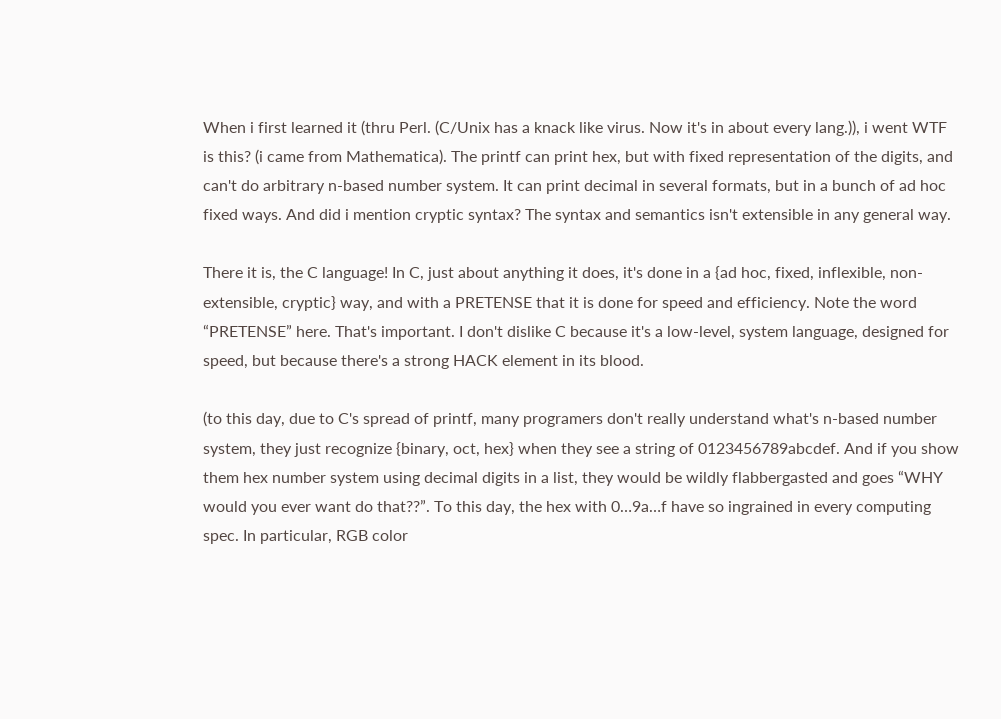When i first learned it (thru Perl. (C/Unix has a knack like virus. Now it's in about every lang.)), i went WTF is this? (i came from Mathematica). The printf can print hex, but with fixed representation of the digits, and can't do arbitrary n-based number system. It can print decimal in several formats, but in a bunch of ad hoc fixed ways. And did i mention cryptic syntax? The syntax and semantics isn't extensible in any general way.

There it is, the C language! In C, just about anything it does, it's done in a {ad hoc, fixed, inflexible, non-extensible, cryptic} way, and with a PRETENSE that it is done for speed and efficiency. Note the word “PRETENSE” here. That's important. I don't dislike C because it's a low-level, system language, designed for speed, but because there's a strong HACK element in its blood.

(to this day, due to C's spread of printf, many programers don't really understand what's n-based number system, they just recognize {binary, oct, hex} when they see a string of 0123456789abcdef. And if you show them hex number system using decimal digits in a list, they would be wildly flabbergasted and goes “WHY would you ever want do that??”. To this day, the hex with 0…9a…f have so ingrained in every computing spec. In particular, RGB color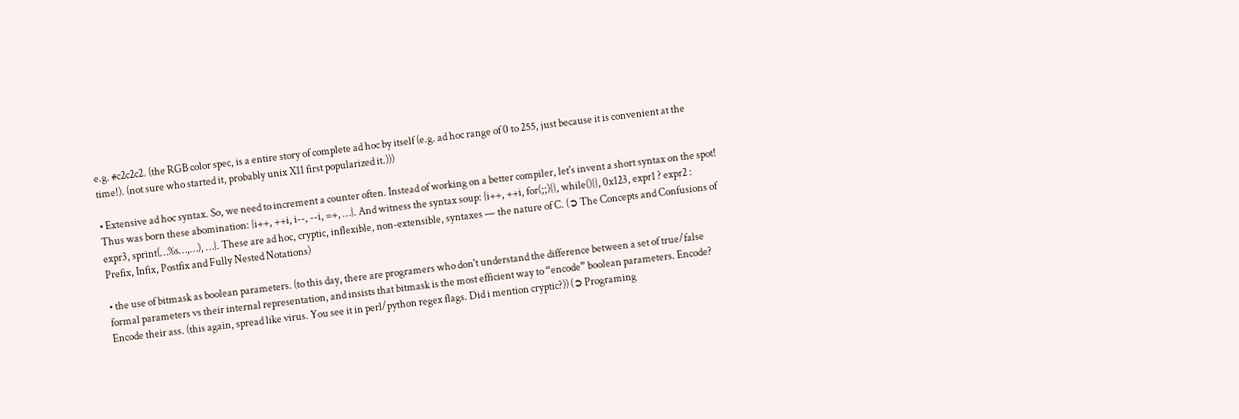e.g. #c2c2c2. (the RGB color spec, is a entire story of complete ad hoc by itself (e.g. ad hoc range of 0 to 255, just because it is convenient at the time!). (not sure who started it, probably unix X11 first popularized it.)))

• Extensive ad hoc syntax. So, we need to increment a counter often. Instead of working on a better compiler, let's invent a short syntax on the spot! Thus was born these abomination: {i++, ++i, i--, --i, =+, …}. And witness the syntax soup: {i++, ++i, for(;;){}, while(){}, 0x123, expr1 ? expr2 : expr3, sprint(…%s…,…), …}. These are ad hoc, cryptic, inflexible, non-extensible, syntaxes — the nature of C. (➲ The Concepts and Confusions of Prefix, Infix, Postfix and Fully Nested Notations)

• the use of bitmask as boolean parameters. (to this day, there are programers who don't understand the difference between a set of true/false formal parameters vs their internal representation, and insists that bitmask is the most efficient way to “encode” boolean parameters. Encode? Encode their ass. (this again, spread like virus. You see it in perl/python regex flags. Did i mention cryptic?)) (➲ Programing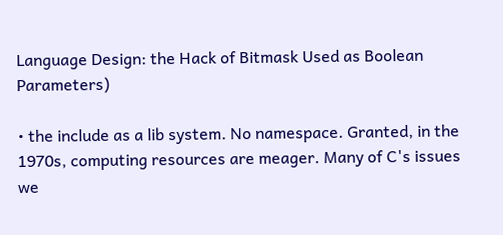Language Design: the Hack of Bitmask Used as Boolean Parameters)

• the include as a lib system. No namespace. Granted, in the 1970s, computing resources are meager. Many of C's issues we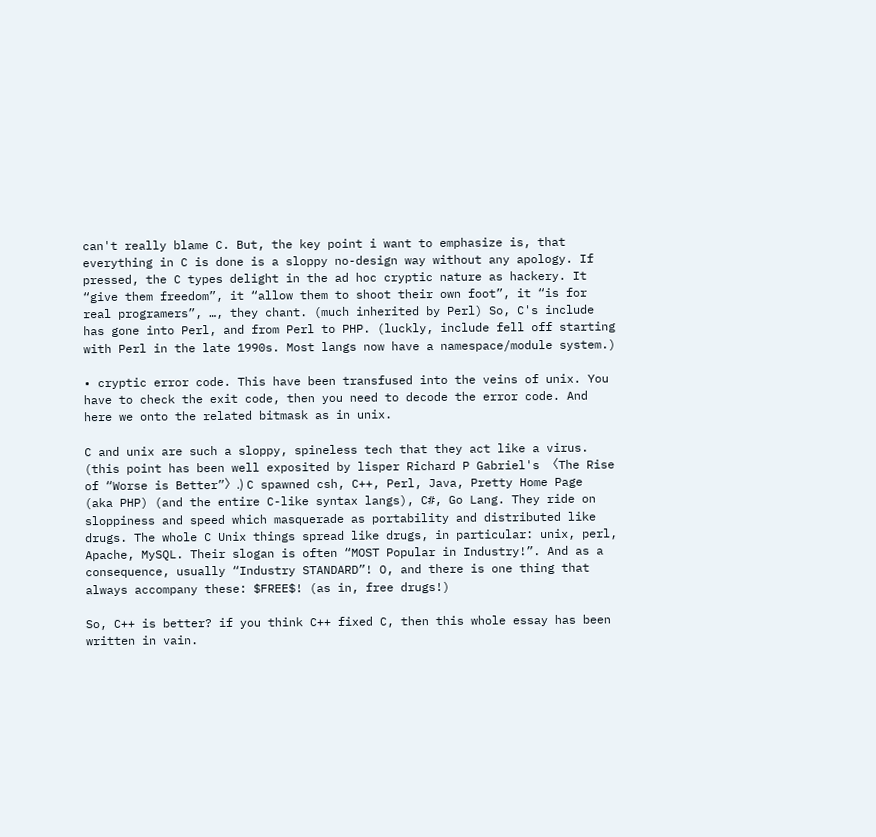can't really blame C. But, the key point i want to emphasize is, that everything in C is done is a sloppy no-design way without any apology. If pressed, the C types delight in the ad hoc cryptic nature as hackery. It “give them freedom”, it “allow them to shoot their own foot”, it “is for real programers”, …, they chant. (much inherited by Perl) So, C's include has gone into Perl, and from Perl to PHP. (luckly, include fell off starting with Perl in the late 1990s. Most langs now have a namespace/module system.)

• cryptic error code. This have been transfused into the veins of unix. You have to check the exit code, then you need to decode the error code. And here we onto the related bitmask as in unix.

C and unix are such a sloppy, spineless tech that they act like a virus. (this point has been well exposited by lisper Richard P Gabriel's 〈The Rise of “Worse is Better”〉.) C spawned csh, C++, Perl, Java, Pretty Home Page (aka PHP) (and the entire C-like syntax langs), C#, Go Lang. They ride on sloppiness and speed which masquerade as portability and distributed like drugs. The whole C Unix things spread like drugs, in particular: unix, perl, Apache, MySQL. Their slogan is often “MOST Popular in Industry!”. And as a consequence, usually “Industry STANDARD”! O, and there is one thing that always accompany these: $FREE$! (as in, free drugs!)

So, C++ is better? if you think C++ fixed C, then this whole essay has been written in vain.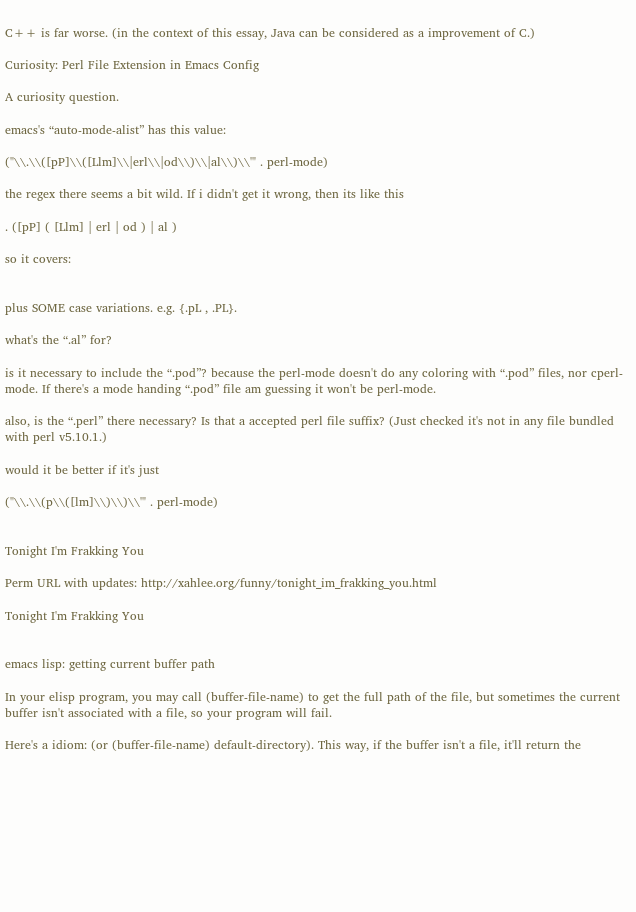C++ is far worse. (in the context of this essay, Java can be considered as a improvement of C.)

Curiosity: Perl File Extension in Emacs Config

A curiosity question.

emacs's “auto-mode-alist” has this value:

("\\.\\([pP]\\([Llm]\\|erl\\|od\\)\\|al\\)\\'" . perl-mode)

the regex there seems a bit wild. If i didn't get it wrong, then its like this

. ([pP] ( [Llm] | erl | od ) | al )

so it covers:


plus SOME case variations. e.g. {.pL , .PL}.

what's the “.al” for?

is it necessary to include the “.pod”? because the perl-mode doesn't do any coloring with “.pod” files, nor cperl-mode. If there's a mode handing “.pod” file am guessing it won't be perl-mode.

also, is the “.perl” there necessary? Is that a accepted perl file suffix? (Just checked it's not in any file bundled with perl v5.10.1.)

would it be better if it's just

("\\.\\(p\\([lm]\\)\\)\\'" . perl-mode)


Tonight I'm Frakking You

Perm URL with updates: http://xahlee.org/funny/tonight_im_frakking_you.html

Tonight I'm Frakking You


emacs lisp: getting current buffer path

In your elisp program, you may call (buffer-file-name) to get the full path of the file, but sometimes the current buffer isn't associated with a file, so your program will fail.

Here's a idiom: (or (buffer-file-name) default-directory). This way, if the buffer isn't a file, it'll return the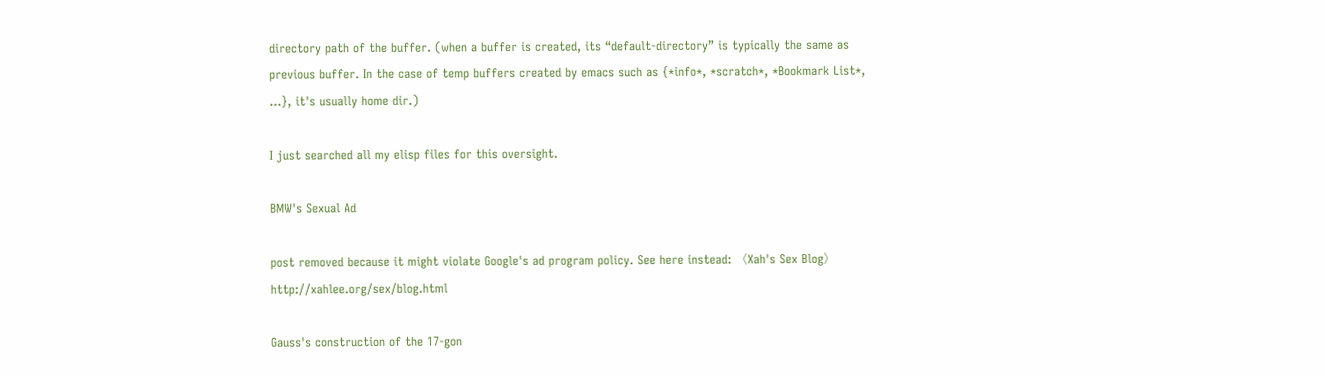directory path of the buffer. (when a buffer is created, its “default-directory” is typically the same as previous buffer. In the case of temp buffers created by emacs such as {*info*, *scratch*, *Bookmark List*, …}, it's usually home dir.)

I just searched all my elisp files for this oversight.

BMW's Sexual Ad

post removed because it might violate Google's ad program policy. See here instead: 〈Xah's Sex Blog〉 http://xahlee.org/sex/blog.html

Gauss's construction of the 17-gon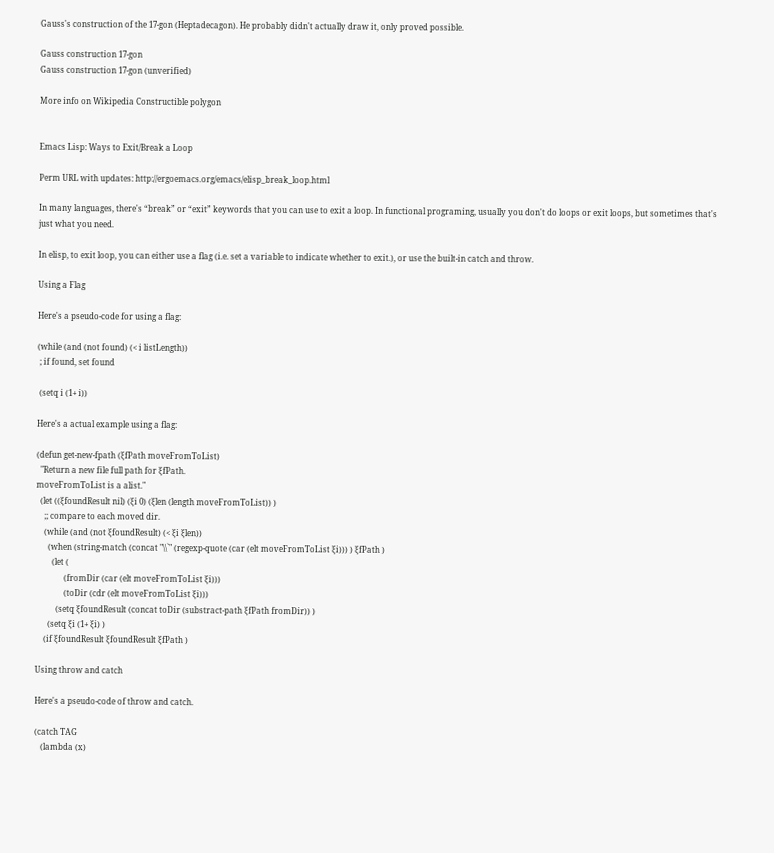Gauss's construction of the 17-gon (Heptadecagon). He probably didn't actually draw it, only proved possible.

Gauss construction 17-gon
Gauss construction 17-gon (unverified)

More info on Wikipedia Constructible polygon


Emacs Lisp: Ways to Exit/Break a Loop

Perm URL with updates: http://ergoemacs.org/emacs/elisp_break_loop.html

In many languages, there's “break” or “exit” keywords that you can use to exit a loop. In functional programing, usually you don't do loops or exit loops, but sometimes that's just what you need.

In elisp, to exit loop, you can either use a flag (i.e. set a variable to indicate whether to exit.), or use the built-in catch and throw.

Using a Flag

Here's a pseudo-code for using a flag:

(while (and (not found) (< i listLength))
 ; if found, set found

 (setq i (1+ i))

Here's a actual example using a flag:

(defun get-new-fpath (ξfPath moveFromToList)
  "Return a new file full path for ξfPath.
moveFromToList is a alist."
  (let ((ξfoundResult nil) (ξi 0) (ξlen (length moveFromToList)) )
    ;; compare to each moved dir.
    (while (and (not ξfoundResult) (< ξi ξlen))
      (when (string-match (concat "\\`" (regexp-quote (car (elt moveFromToList ξi))) ) ξfPath )
        (let (
              (fromDir (car (elt moveFromToList ξi)))
              (toDir (cdr (elt moveFromToList ξi)))
          (setq ξfoundResult (concat toDir (substract-path ξfPath fromDir)) )
      (setq ξi (1+ ξi) )
    (if ξfoundResult ξfoundResult ξfPath )

Using throw and catch

Here's a pseudo-code of throw and catch.

(catch TAG
   (lambda (x)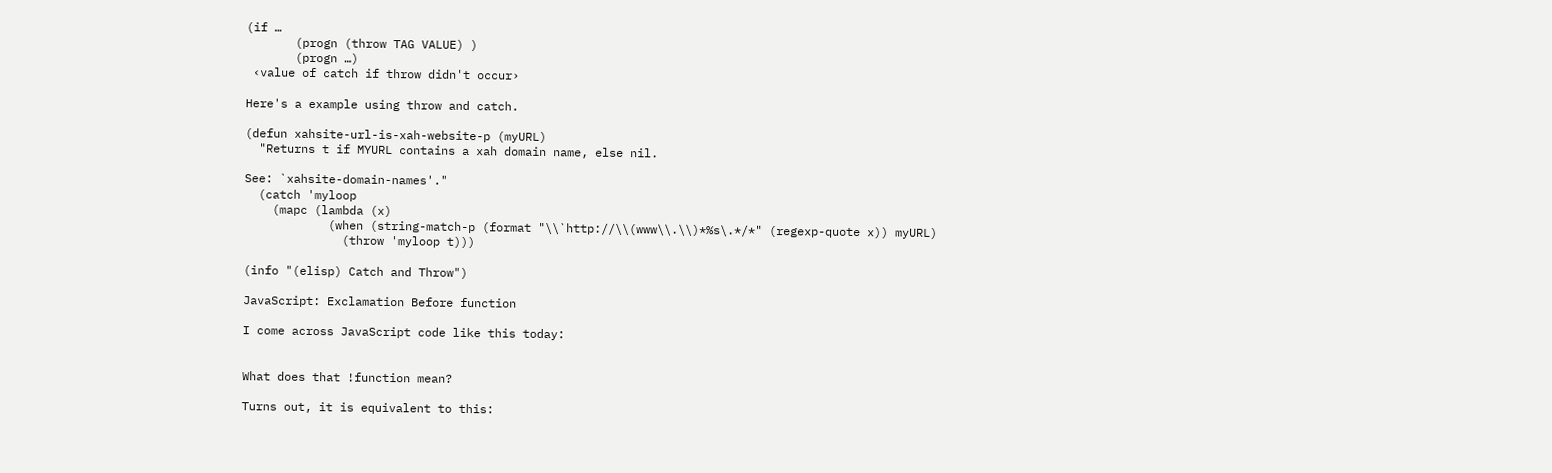(if …
       (progn (throw TAG VALUE) )
       (progn …)
 ‹value of catch if throw didn't occur›

Here's a example using throw and catch.

(defun xahsite-url-is-xah-website-p (myURL)
  "Returns t if MYURL contains a xah domain name, else nil.

See: `xahsite-domain-names'."
  (catch 'myloop
    (mapc (lambda (x)
            (when (string-match-p (format "\\`http://\\(www\\.\\)*%s\.*/*" (regexp-quote x)) myURL)
              (throw 'myloop t)))

(info "(elisp) Catch and Throw")

JavaScript: Exclamation Before function

I come across JavaScript code like this today:


What does that !function mean?

Turns out, it is equivalent to this: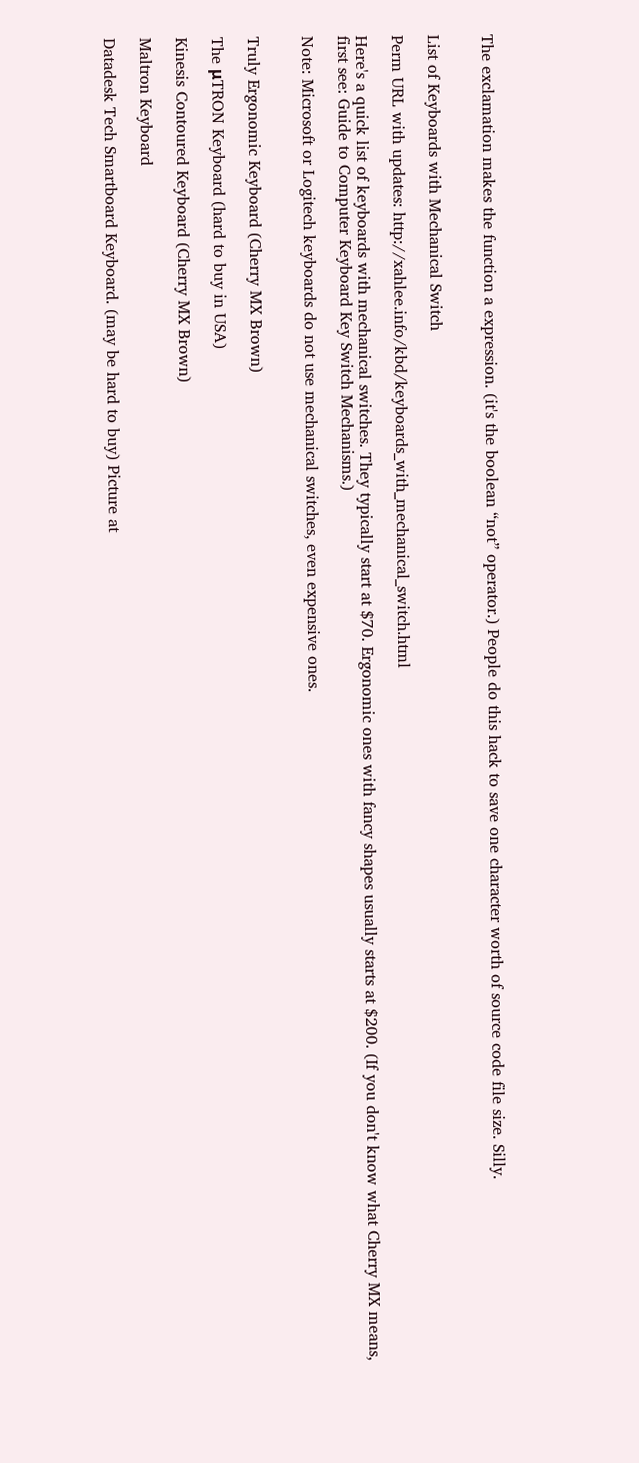The exclamation makes the function a expression. (it's the boolean “not” operator.) People do this hack to save one character worth of source code file size. Silly.


List of Keyboards with Mechanical Switch

Perm URL with updates: http://xahlee.info/kbd/keyboards_with_mechanical_switch.html

Here's a quick list of keyboards with mechanical switches. They typically start at $70. Ergonomic ones with fancy shapes usually starts at $200. (If you don't know what Cherry MX means, first see: Guide to Computer Keyboard Key Switch Mechanisms.)

Note: Microsoft or Logitech keyboards do not use mechanical switches, even expensive ones.


Truly Ergonomic Keyboard (Cherry MX Brown)

The μTRON Keyboard (hard to buy in USA)

Kinesis Contoured Keyboard (Cherry MX Brown)

Maltron Keyboard

Datadesk Tech Smartboard Keyboard. (may be hard to buy) Picture at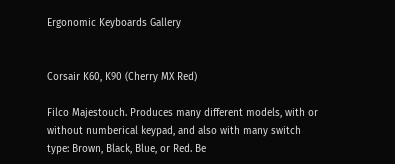Ergonomic Keyboards Gallery


Corsair K60, K90 (Cherry MX Red)

Filco Majestouch. Produces many different models, with or without numberical keypad, and also with many switch type: Brown, Black, Blue, or Red. Be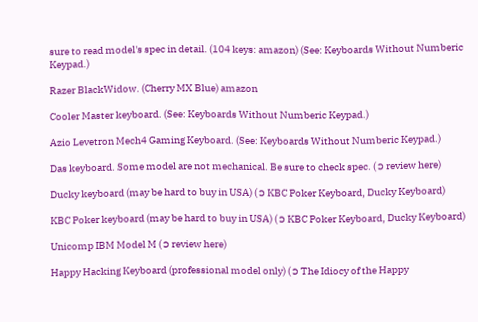sure to read model's spec in detail. (104 keys: amazon) (See: Keyboards Without Numberic Keypad.)

Razer BlackWidow. (Cherry MX Blue) amazon

Cooler Master keyboard. (See: Keyboards Without Numberic Keypad.)

Azio Levetron Mech4 Gaming Keyboard. (See: Keyboards Without Numberic Keypad.)

Das keyboard. Some model are not mechanical. Be sure to check spec. (➲ review here)

Ducky keyboard (may be hard to buy in USA) (➲ KBC Poker Keyboard, Ducky Keyboard)

KBC Poker keyboard (may be hard to buy in USA) (➲ KBC Poker Keyboard, Ducky Keyboard)

Unicomp IBM Model M (➲ review here)

Happy Hacking Keyboard (professional model only) (➲ The Idiocy of the Happy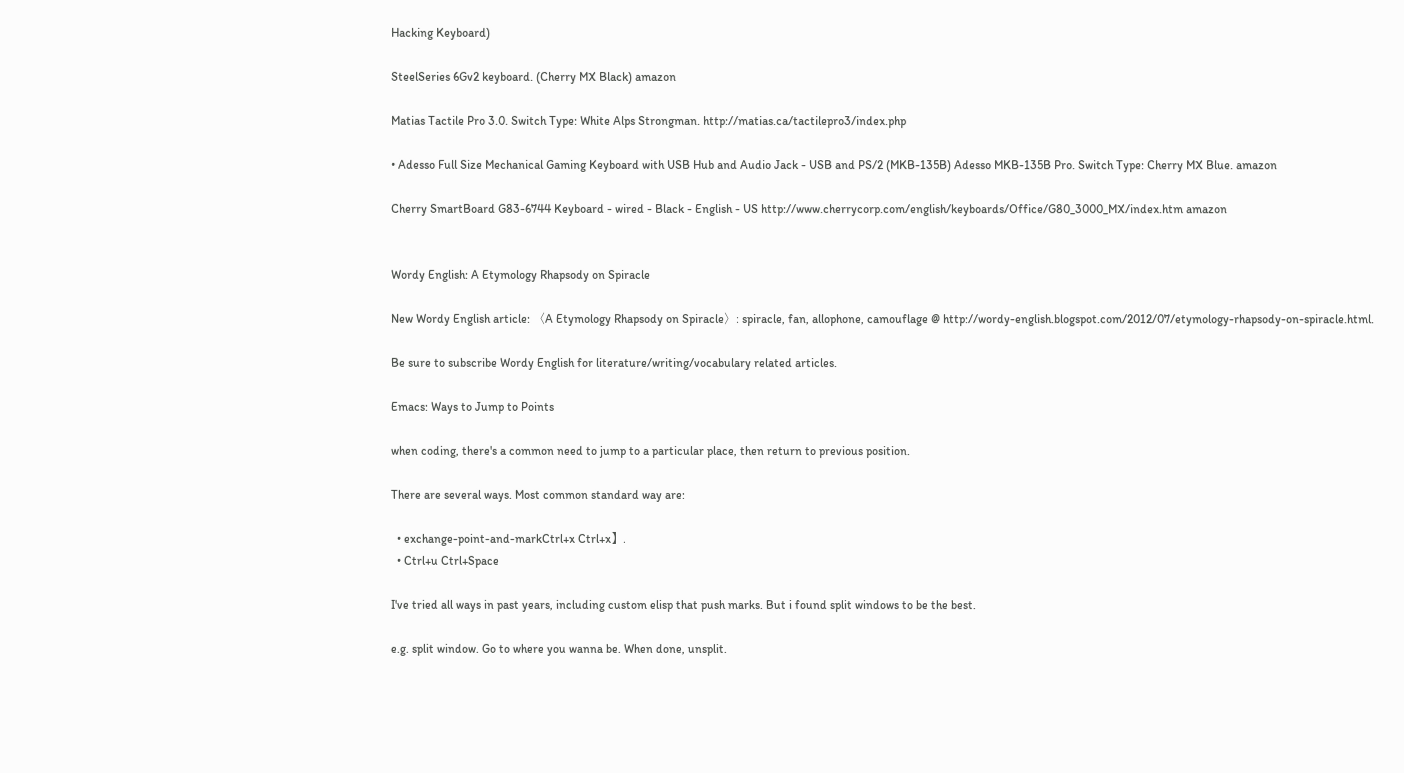Hacking Keyboard)

SteelSeries 6Gv2 keyboard. (Cherry MX Black) amazon

Matias Tactile Pro 3.0. Switch Type: White Alps Strongman. http://matias.ca/tactilepro3/index.php

• Adesso Full Size Mechanical Gaming Keyboard with USB Hub and Audio Jack - USB and PS/2 (MKB-135B) Adesso MKB-135B Pro. Switch Type: Cherry MX Blue. amazon

Cherry SmartBoard G83-6744 Keyboard - wired - Black - English - US http://www.cherrycorp.com/english/keyboards/Office/G80_3000_MX/index.htm amazon


Wordy English: A Etymology Rhapsody on Spiracle

New Wordy English article: 〈A Etymology Rhapsody on Spiracle〉: spiracle, fan, allophone, camouflage @ http://wordy-english.blogspot.com/2012/07/etymology-rhapsody-on-spiracle.html.

Be sure to subscribe Wordy English for literature/writing/vocabulary related articles.

Emacs: Ways to Jump to Points

when coding, there's a common need to jump to a particular place, then return to previous position.

There are several ways. Most common standard way are:

  • exchange-point-and-markCtrl+x Ctrl+x】.
  • Ctrl+u Ctrl+Space

I've tried all ways in past years, including custom elisp that push marks. But i found split windows to be the best.

e.g. split window. Go to where you wanna be. When done, unsplit.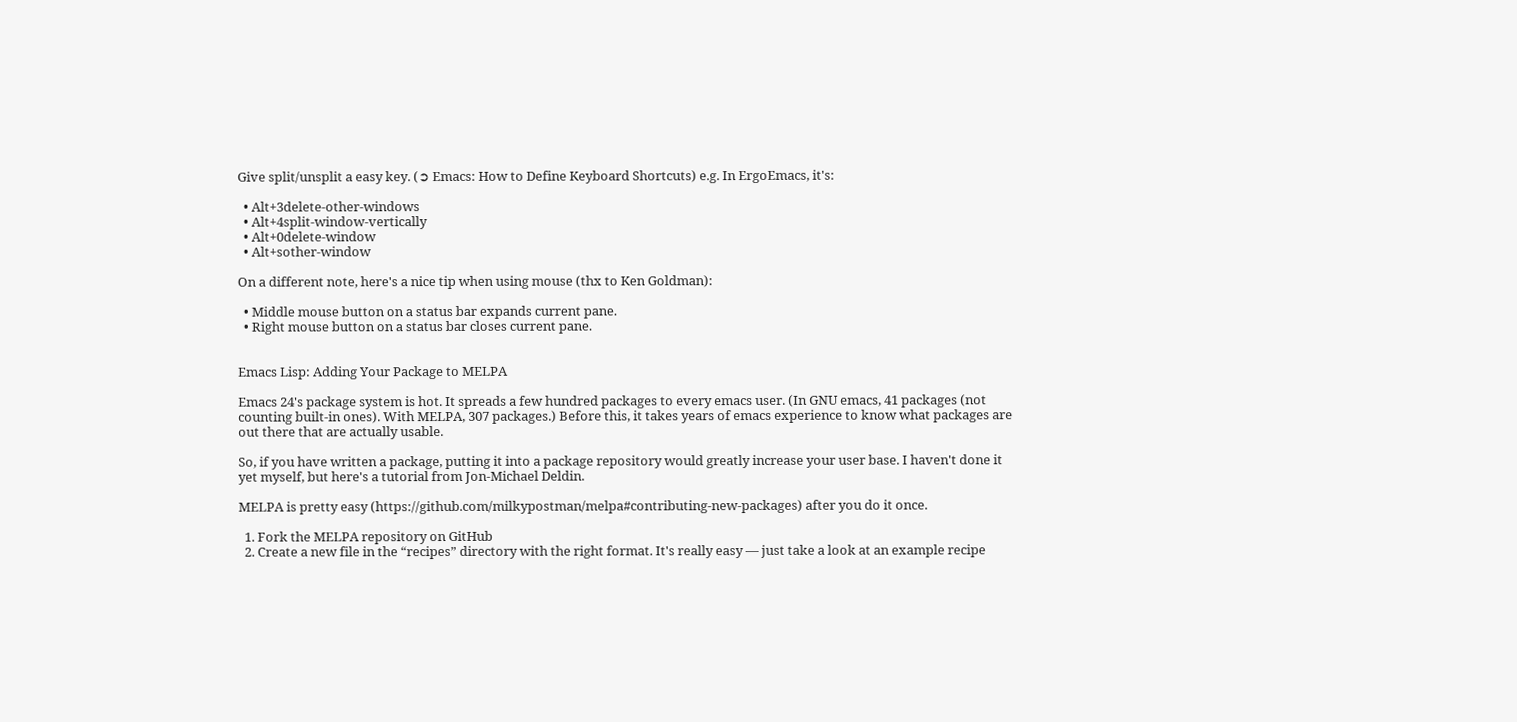Give split/unsplit a easy key. (➲ Emacs: How to Define Keyboard Shortcuts) e.g. In ErgoEmacs, it's:

  • Alt+3delete-other-windows
  • Alt+4split-window-vertically
  • Alt+0delete-window
  • Alt+sother-window

On a different note, here's a nice tip when using mouse (thx to Ken Goldman):

  • Middle mouse button on a status bar expands current pane.
  • Right mouse button on a status bar closes current pane.


Emacs Lisp: Adding Your Package to MELPA

Emacs 24's package system is hot. It spreads a few hundred packages to every emacs user. (In GNU emacs, 41 packages (not counting built-in ones). With MELPA, 307 packages.) Before this, it takes years of emacs experience to know what packages are out there that are actually usable.

So, if you have written a package, putting it into a package repository would greatly increase your user base. I haven't done it yet myself, but here's a tutorial from Jon-Michael Deldin.

MELPA is pretty easy (https://github.com/milkypostman/melpa#contributing-new-packages) after you do it once.

  1. Fork the MELPA repository on GitHub
  2. Create a new file in the “recipes” directory with the right format. It's really easy — just take a look at an example recipe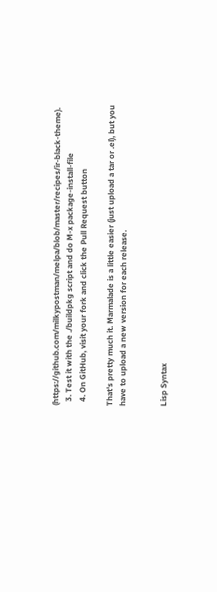(https://github.com/milkypostman/melpa/blob/master/recipes/ir-black-theme).
  3. Test it with the ./buildpkg script and do M-x package-install-file
  4. On GitHub, visit your fork and click the Pull Request button

That's pretty much it. Marmalade is a little easier (just upload a tar or .el), but you have to upload a new version for each release.


Lisp Syntax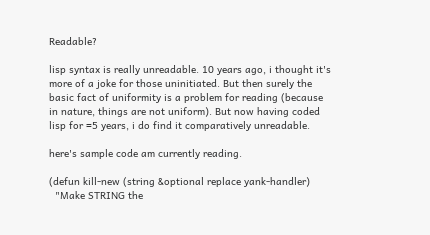Readable?

lisp syntax is really unreadable. 10 years ago, i thought it's more of a joke for those uninitiated. But then surely the basic fact of uniformity is a problem for reading (because in nature, things are not uniform). But now having coded lisp for ≈5 years, i do find it comparatively unreadable.

here's sample code am currently reading.

(defun kill-new (string &optional replace yank-handler)
  "Make STRING the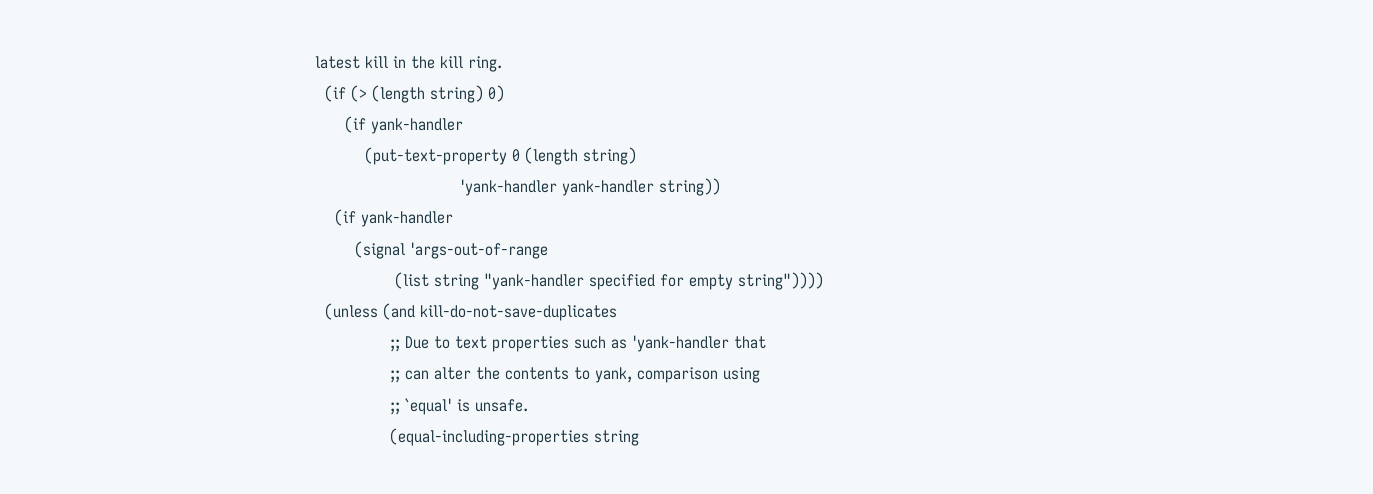latest kill in the kill ring.
  (if (> (length string) 0)
      (if yank-handler
          (put-text-property 0 (length string)
                             'yank-handler yank-handler string))
    (if yank-handler
        (signal 'args-out-of-range
                (list string "yank-handler specified for empty string"))))
  (unless (and kill-do-not-save-duplicates
               ;; Due to text properties such as 'yank-handler that
               ;; can alter the contents to yank, comparison using
               ;; `equal' is unsafe.
               (equal-including-properties string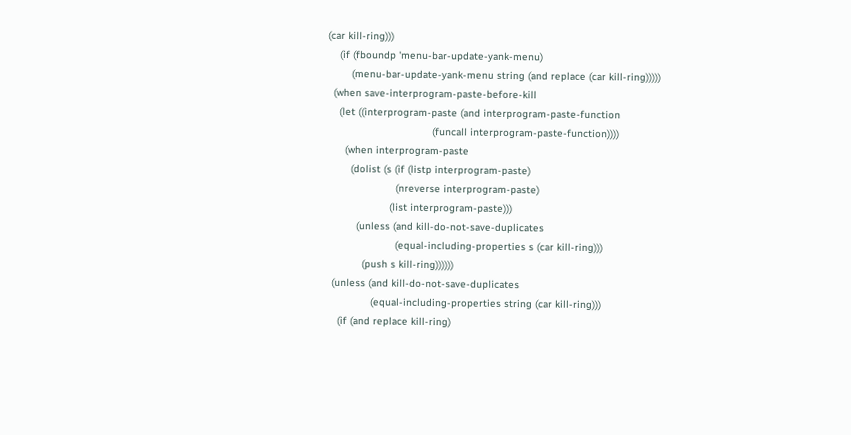(car kill-ring)))
    (if (fboundp 'menu-bar-update-yank-menu)
        (menu-bar-update-yank-menu string (and replace (car kill-ring)))))
  (when save-interprogram-paste-before-kill
    (let ((interprogram-paste (and interprogram-paste-function
                                   (funcall interprogram-paste-function))))
      (when interprogram-paste
        (dolist (s (if (listp interprogram-paste)
                       (nreverse interprogram-paste)
                     (list interprogram-paste)))
          (unless (and kill-do-not-save-duplicates
                       (equal-including-properties s (car kill-ring)))
            (push s kill-ring))))))
  (unless (and kill-do-not-save-duplicates
               (equal-including-properties string (car kill-ring)))
    (if (and replace kill-ring)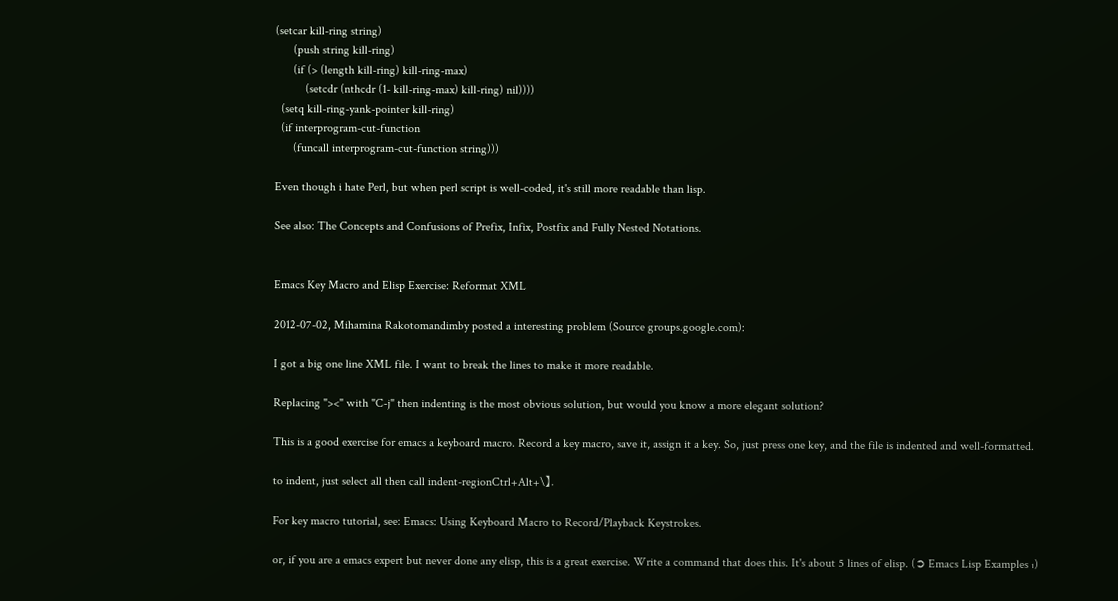(setcar kill-ring string)
      (push string kill-ring)
      (if (> (length kill-ring) kill-ring-max)
          (setcdr (nthcdr (1- kill-ring-max) kill-ring) nil))))
  (setq kill-ring-yank-pointer kill-ring)
  (if interprogram-cut-function
      (funcall interprogram-cut-function string)))

Even though i hate Perl, but when perl script is well-coded, it's still more readable than lisp.

See also: The Concepts and Confusions of Prefix, Infix, Postfix and Fully Nested Notations.


Emacs Key Macro and Elisp Exercise: Reformat XML

2012-07-02, Mihamina Rakotomandimby posted a interesting problem (Source groups.google.com):

I got a big one line XML file. I want to break the lines to make it more readable.

Replacing "><" with "C-j" then indenting is the most obvious solution, but would you know a more elegant solution?

This is a good exercise for emacs a keyboard macro. Record a key macro, save it, assign it a key. So, just press one key, and the file is indented and well-formatted.

to indent, just select all then call indent-regionCtrl+Alt+\】.

For key macro tutorial, see: Emacs: Using Keyboard Macro to Record/Playback Keystrokes.

or, if you are a emacs expert but never done any elisp, this is a great exercise. Write a command that does this. It's about 5 lines of elisp. (➲ Emacs Lisp Examples ₁)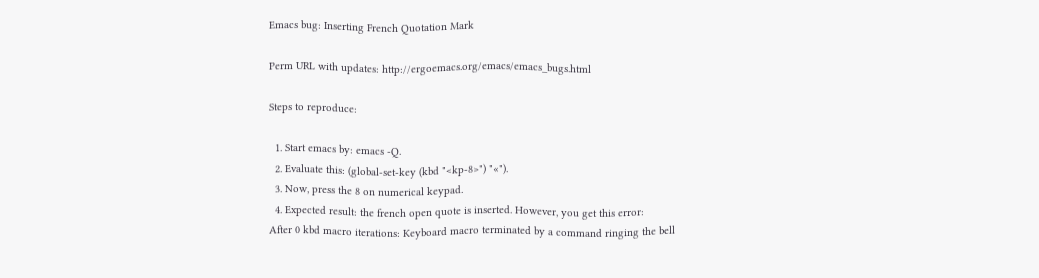Emacs bug: Inserting French Quotation Mark

Perm URL with updates: http://ergoemacs.org/emacs/emacs_bugs.html

Steps to reproduce:

  1. Start emacs by: emacs -Q.
  2. Evaluate this: (global-set-key (kbd "<kp-8>") "«").
  3. Now, press the 8 on numerical keypad.
  4. Expected result: the french open quote is inserted. However, you get this error:
After 0 kbd macro iterations: Keyboard macro terminated by a command ringing the bell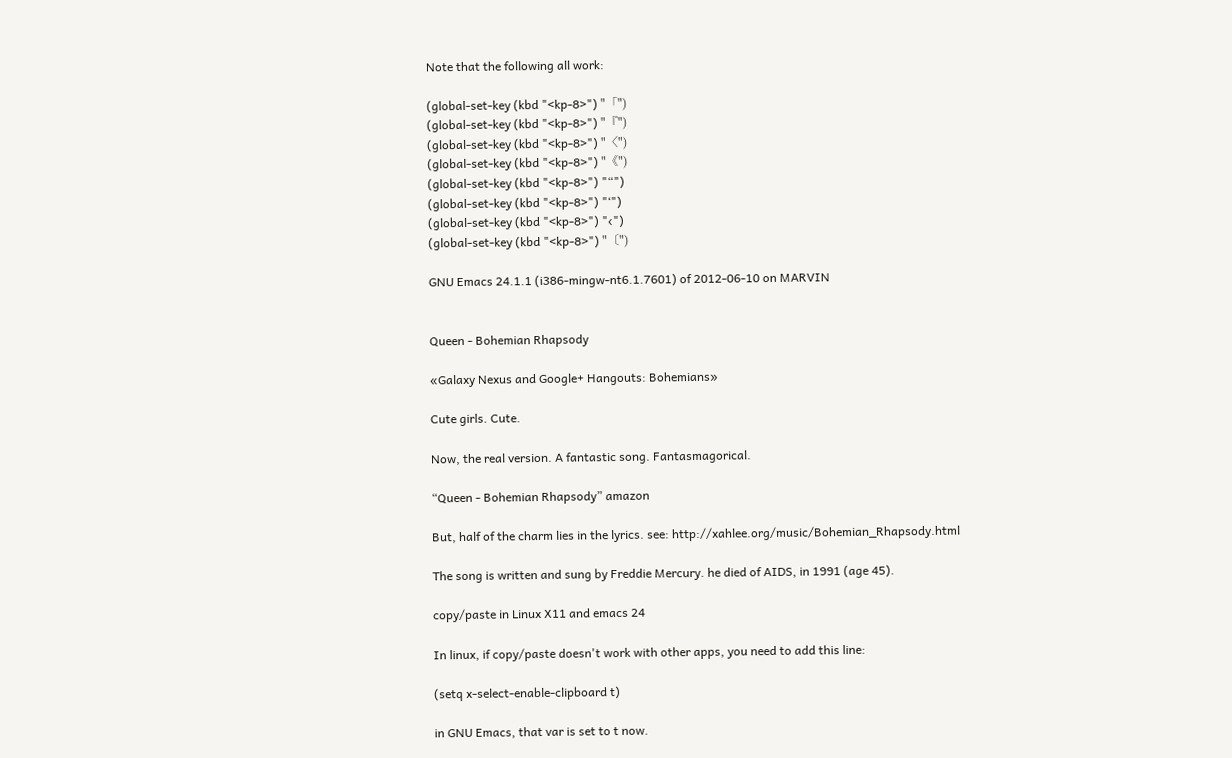Note that the following all work:

(global-set-key (kbd "<kp-8>") "「")
(global-set-key (kbd "<kp-8>") "『")
(global-set-key (kbd "<kp-8>") "〈")
(global-set-key (kbd "<kp-8>") "《")
(global-set-key (kbd "<kp-8>") "“")
(global-set-key (kbd "<kp-8>") "‘")
(global-set-key (kbd "<kp-8>") "‹")
(global-set-key (kbd "<kp-8>") "〔")

GNU Emacs 24.1.1 (i386-mingw-nt6.1.7601) of 2012-06-10 on MARVIN


Queen - Bohemian Rhapsody

«Galaxy Nexus and Google+ Hangouts: Bohemians»

Cute girls. Cute.

Now, the real version. A fantastic song. Fantasmagorical.

“Queen - Bohemian Rhapsody” amazon

But, half of the charm lies in the lyrics. see: http://xahlee.org/music/Bohemian_Rhapsody.html

The song is written and sung by Freddie Mercury. he died of AIDS, in 1991 (age 45).

copy/paste in Linux X11 and emacs 24

In linux, if copy/paste doesn't work with other apps, you need to add this line:

(setq x-select-enable-clipboard t)

in GNU Emacs, that var is set to t now.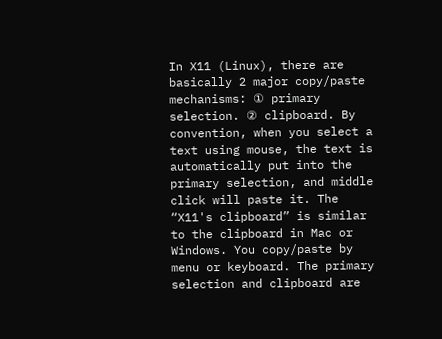In X11 (Linux), there are basically 2 major copy/paste mechanisms: ① primary selection. ② clipboard. By convention, when you select a text using mouse, the text is automatically put into the primary selection, and middle click will paste it. The “X11's clipboard” is similar to the clipboard in Mac or Windows. You copy/paste by menu or keyboard. The primary selection and clipboard are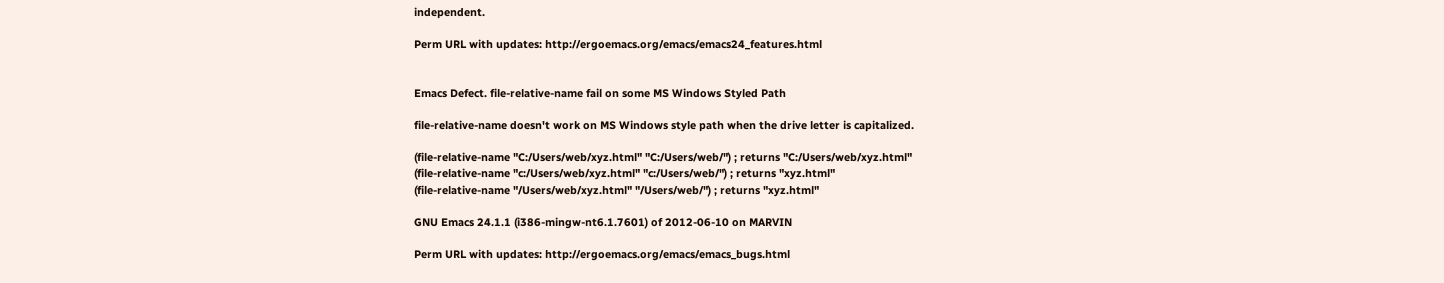independent.

Perm URL with updates: http://ergoemacs.org/emacs/emacs24_features.html


Emacs Defect. file-relative-name fail on some MS Windows Styled Path

file-relative-name doesn't work on MS Windows style path when the drive letter is capitalized.

(file-relative-name "C:/Users/web/xyz.html" "C:/Users/web/") ; returns "C:/Users/web/xyz.html"
(file-relative-name "c:/Users/web/xyz.html" "c:/Users/web/") ; returns "xyz.html"
(file-relative-name "/Users/web/xyz.html" "/Users/web/") ; returns "xyz.html"

GNU Emacs 24.1.1 (i386-mingw-nt6.1.7601) of 2012-06-10 on MARVIN

Perm URL with updates: http://ergoemacs.org/emacs/emacs_bugs.html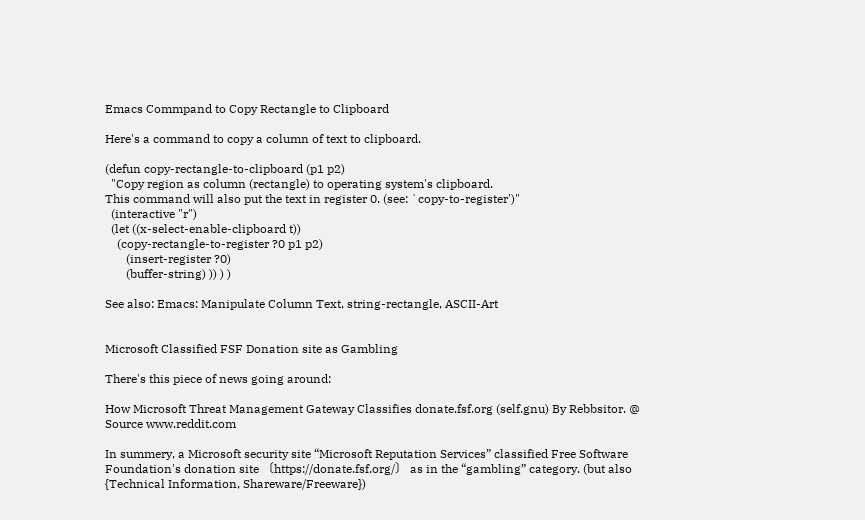Emacs Commpand to Copy Rectangle to Clipboard

Here's a command to copy a column of text to clipboard.

(defun copy-rectangle-to-clipboard (p1 p2)
  "Copy region as column (rectangle) to operating system's clipboard.
This command will also put the text in register 0. (see: `copy-to-register')"
  (interactive "r")
  (let ((x-select-enable-clipboard t))
    (copy-rectangle-to-register ?0 p1 p2)
       (insert-register ?0)
       (buffer-string) )) ) )

See also: Emacs: Manipulate Column Text, string-rectangle, ASCII-Art


Microsoft Classified FSF Donation site as Gambling

There's this piece of news going around:

How Microsoft Threat Management Gateway Classifies donate.fsf.org (self.gnu) By Rebbsitor. @ Source www.reddit.com

In summery, a Microsoft security site “Microsoft Reputation Services” classified Free Software Foundation's donation site 〔https://donate.fsf.org/〕 as in the “gambling” category. (but also {Technical Information, Shareware/Freeware})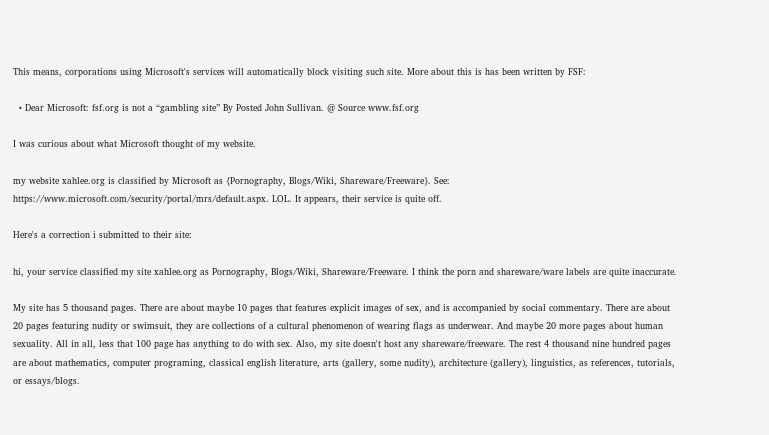This means, corporations using Microsoft's services will automatically block visiting such site. More about this is has been written by FSF:

  • Dear Microsoft: fsf.org is not a “gambling site” By Posted John Sullivan. @ Source www.fsf.org

I was curious about what Microsoft thought of my website.

my website xahlee.org is classified by Microsoft as {Pornography, Blogs/Wiki, Shareware/Freeware}. See: https://www.microsoft.com/security/portal/mrs/default.aspx. LOL. It appears, their service is quite off.

Here's a correction i submitted to their site:

hi, your service classified my site xahlee.org as Pornography, Blogs/Wiki, Shareware/Freeware. I think the porn and shareware/ware labels are quite inaccurate.

My site has 5 thousand pages. There are about maybe 10 pages that features explicit images of sex, and is accompanied by social commentary. There are about 20 pages featuring nudity or swimsuit, they are collections of a cultural phenomenon of wearing flags as underwear. And maybe 20 more pages about human sexuality. All in all, less that 100 page has anything to do with sex. Also, my site doesn't host any shareware/freeware. The rest 4 thousand nine hundred pages are about mathematics, computer programing, classical english literature, arts (gallery, some nudity), architecture (gallery), linguistics, as references, tutorials, or essays/blogs.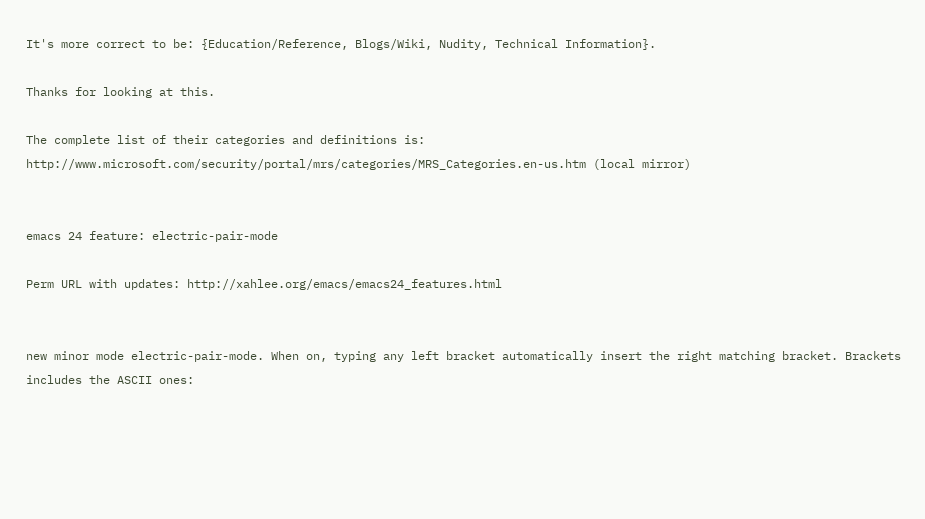It's more correct to be: {Education/Reference, Blogs/Wiki, Nudity, Technical Information}.

Thanks for looking at this.

The complete list of their categories and definitions is: http://www.microsoft.com/security/portal/mrs/categories/MRS_Categories.en-us.htm (local mirror)


emacs 24 feature: electric-pair-mode

Perm URL with updates: http://xahlee.org/emacs/emacs24_features.html


new minor mode electric-pair-mode. When on, typing any left bracket automatically insert the right matching bracket. Brackets includes the ASCII ones: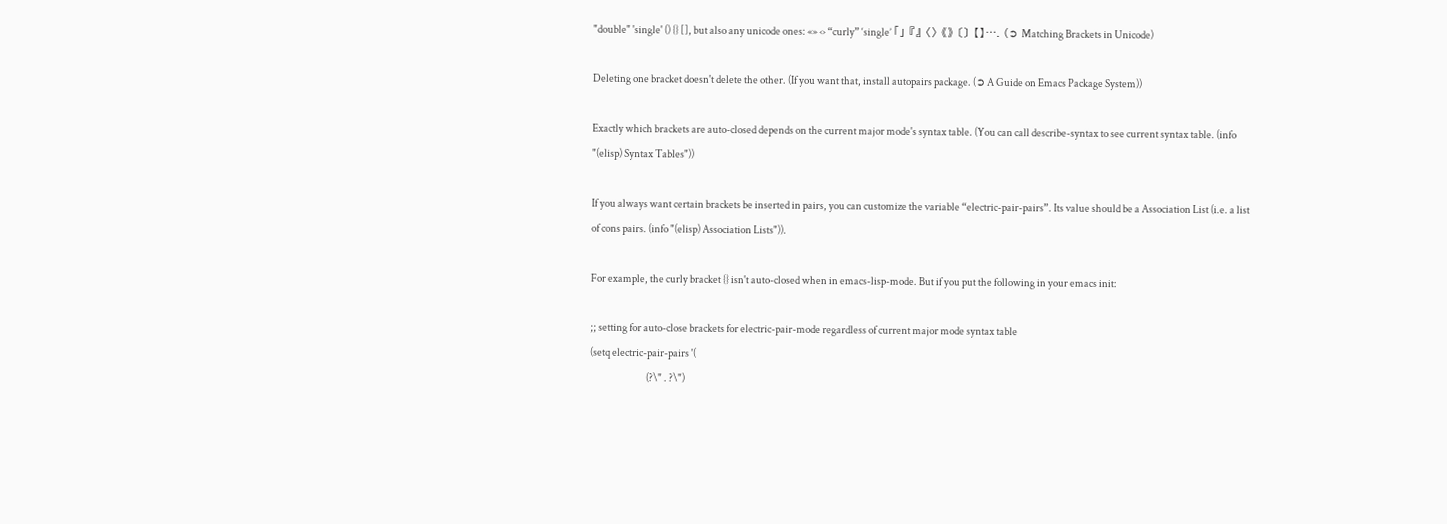"double" 'single' () {} [], but also any unicode ones: «» ‹› “curly” ‘single’ 「」 『』 〈〉 《》 〔〕 【】…. (➲ Matching Brackets in Unicode)

Deleting one bracket doesn't delete the other. (If you want that, install autopairs package. (➲ A Guide on Emacs Package System))

Exactly which brackets are auto-closed depends on the current major mode's syntax table. (You can call describe-syntax to see current syntax table. (info "(elisp) Syntax Tables"))

If you always want certain brackets be inserted in pairs, you can customize the variable “electric-pair-pairs”. Its value should be a Association List (i.e. a list of cons pairs. (info "(elisp) Association Lists")).

For example, the curly bracket {} isn't auto-closed when in emacs-lisp-mode. But if you put the following in your emacs init:

;; setting for auto-close brackets for electric-pair-mode regardless of current major mode syntax table
(setq electric-pair-pairs '(
                            (?\" . ?\")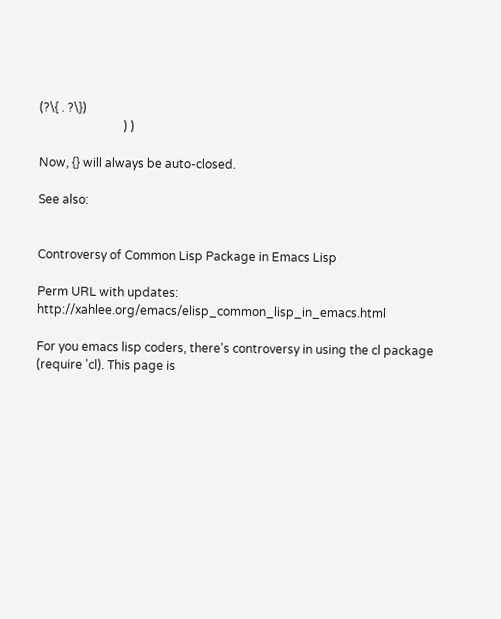(?\{ . ?\})
                            ) )

Now, {} will always be auto-closed.

See also:


Controversy of Common Lisp Package in Emacs Lisp

Perm URL with updates: http://xahlee.org/emacs/elisp_common_lisp_in_emacs.html

For you emacs lisp coders, there's controversy in using the cl package (require 'cl). This page is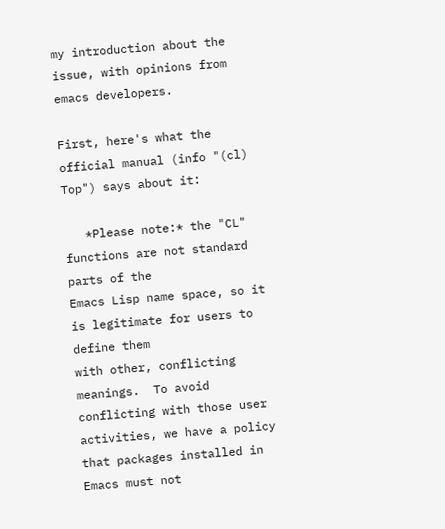my introduction about the issue, with opinions from emacs developers.

First, here's what the official manual (info "(cl) Top") says about it:

   *Please note:* the "CL" functions are not standard parts of the
Emacs Lisp name space, so it is legitimate for users to define them
with other, conflicting meanings.  To avoid conflicting with those user
activities, we have a policy that packages installed in Emacs must not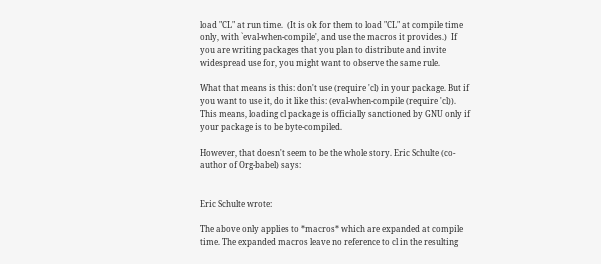load "CL" at run time.  (It is ok for them to load "CL" at compile time
only, with `eval-when-compile', and use the macros it provides.)  If
you are writing packages that you plan to distribute and invite
widespread use for, you might want to observe the same rule.

What that means is this: don't use (require 'cl) in your package. But if you want to use it, do it like this: (eval-when-compile (require 'cl)). This means, loading cl package is officially sanctioned by GNU only if your package is to be byte-compiled.

However, that doesn't seem to be the whole story. Eric Schulte (co-author of Org-babel) says:


Eric Schulte wrote:

The above only applies to *macros* which are expanded at compile time. The expanded macros leave no reference to cl in the resulting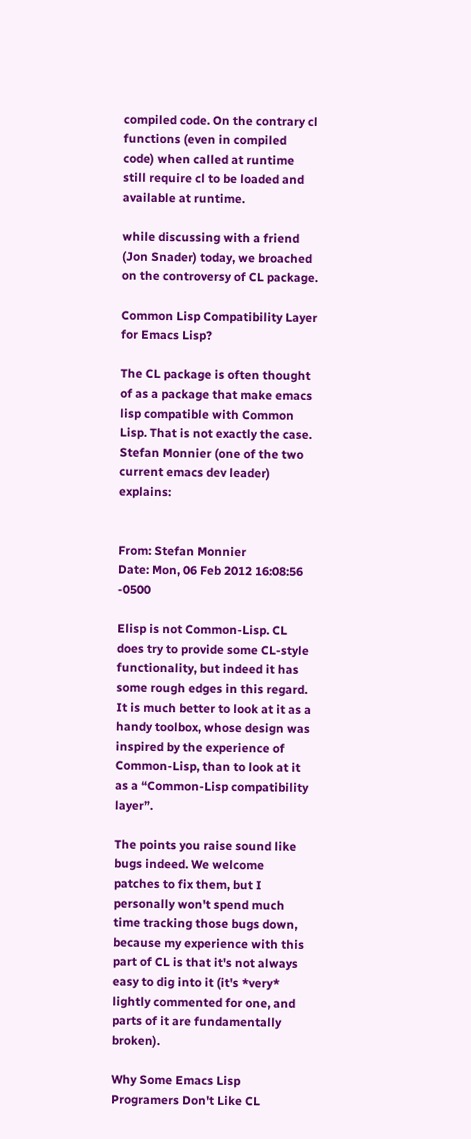compiled code. On the contrary cl functions (even in compiled code) when called at runtime still require cl to be loaded and available at runtime.

while discussing with a friend (Jon Snader) today, we broached on the controversy of CL package.

Common Lisp Compatibility Layer for Emacs Lisp?

The CL package is often thought of as a package that make emacs lisp compatible with Common Lisp. That is not exactly the case. Stefan Monnier (one of the two current emacs dev leader) explains:


From: Stefan Monnier
Date: Mon, 06 Feb 2012 16:08:56 -0500

Elisp is not Common-Lisp. CL does try to provide some CL-style functionality, but indeed it has some rough edges in this regard. It is much better to look at it as a handy toolbox, whose design was inspired by the experience of Common-Lisp, than to look at it as a “Common-Lisp compatibility layer”.

The points you raise sound like bugs indeed. We welcome patches to fix them, but I personally won't spend much time tracking those bugs down, because my experience with this part of CL is that it's not always easy to dig into it (it's *very* lightly commented for one, and parts of it are fundamentally broken).

Why Some Emacs Lisp Programers Don't Like CL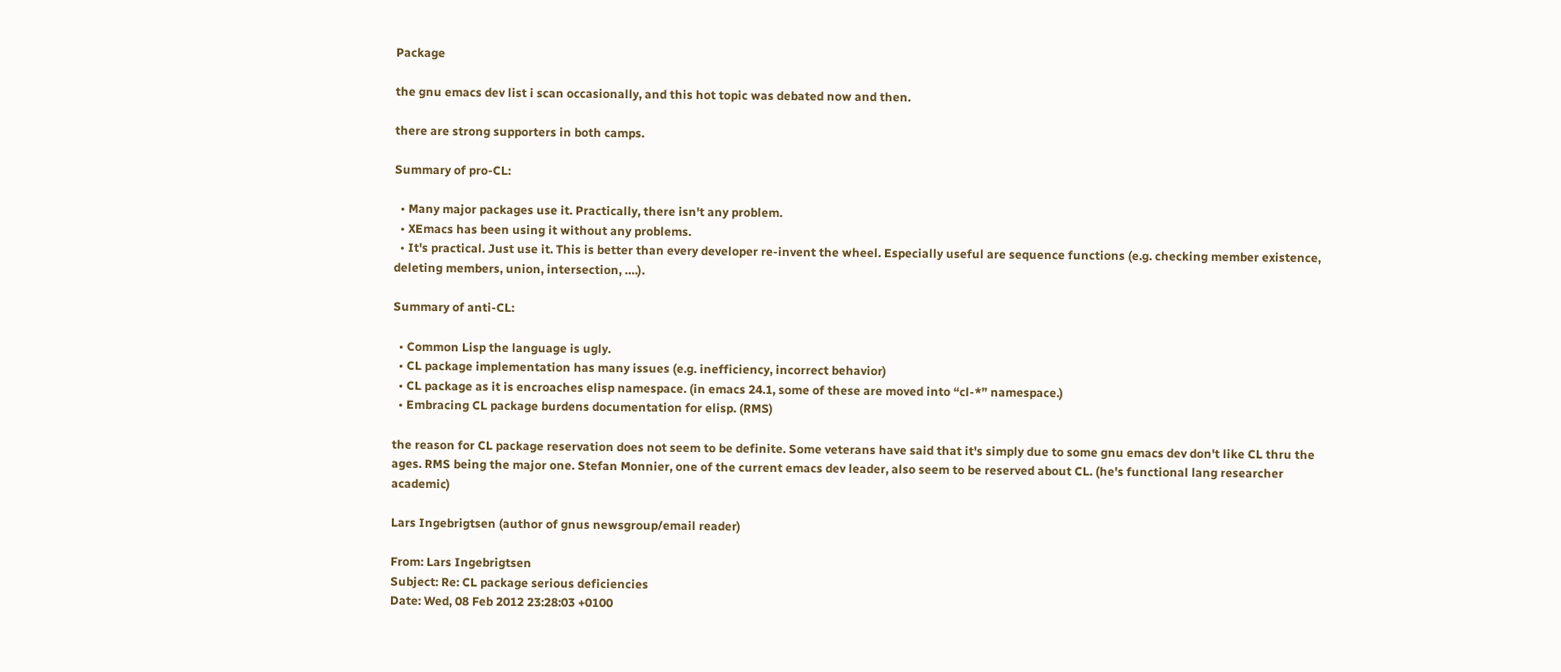Package

the gnu emacs dev list i scan occasionally, and this hot topic was debated now and then.

there are strong supporters in both camps.

Summary of pro-CL:

  • Many major packages use it. Practically, there isn't any problem.
  • XEmacs has been using it without any problems.
  • It's practical. Just use it. This is better than every developer re-invent the wheel. Especially useful are sequence functions (e.g. checking member existence, deleting members, union, intersection, ….).

Summary of anti-CL:

  • Common Lisp the language is ugly.
  • CL package implementation has many issues (e.g. inefficiency, incorrect behavior)
  • CL package as it is encroaches elisp namespace. (in emacs 24.1, some of these are moved into “cl-*” namespace.)
  • Embracing CL package burdens documentation for elisp. (RMS)

the reason for CL package reservation does not seem to be definite. Some veterans have said that it's simply due to some gnu emacs dev don't like CL thru the ages. RMS being the major one. Stefan Monnier, one of the current emacs dev leader, also seem to be reserved about CL. (he's functional lang researcher academic)

Lars Ingebrigtsen (author of gnus newsgroup/email reader)

From: Lars Ingebrigtsen
Subject: Re: CL package serious deficiencies
Date: Wed, 08 Feb 2012 23:28:03 +0100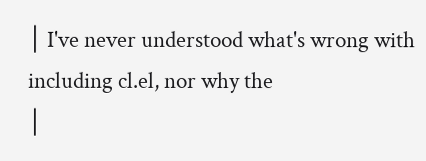│ I've never understood what's wrong with including cl.el, nor why the
│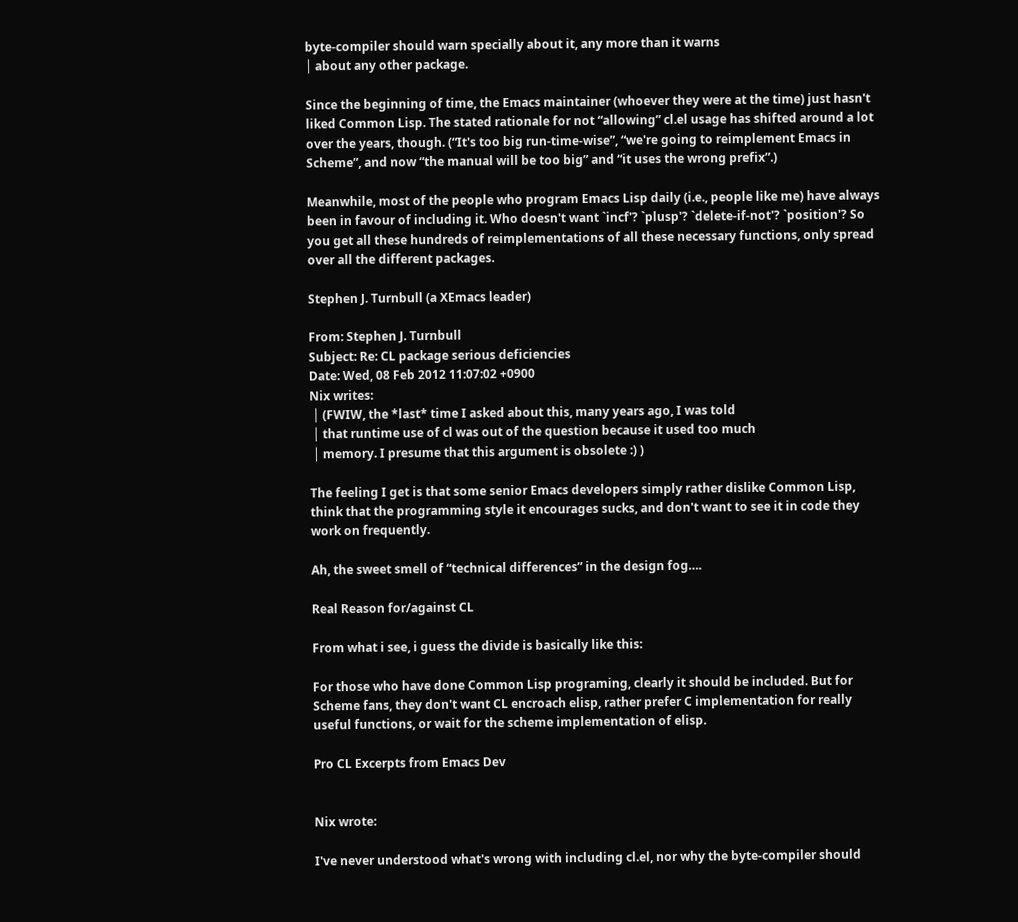byte-compiler should warn specially about it, any more than it warns
│ about any other package.

Since the beginning of time, the Emacs maintainer (whoever they were at the time) just hasn't liked Common Lisp. The stated rationale for not “allowing” cl.el usage has shifted around a lot over the years, though. (“It's too big run-time-wise”, “we're going to reimplement Emacs in Scheme”, and now “the manual will be too big” and “it uses the wrong prefix”.)

Meanwhile, most of the people who program Emacs Lisp daily (i.e., people like me) have always been in favour of including it. Who doesn't want `incf'? `plusp'? `delete-if-not'? `position'? So you get all these hundreds of reimplementations of all these necessary functions, only spread over all the different packages.

Stephen J. Turnbull (a XEmacs leader)

From: Stephen J. Turnbull
Subject: Re: CL package serious deficiencies
Date: Wed, 08 Feb 2012 11:07:02 +0900
Nix writes:
 │ (FWIW, the *last* time I asked about this, many years ago, I was told
 │ that runtime use of cl was out of the question because it used too much
 │ memory. I presume that this argument is obsolete :) )

The feeling I get is that some senior Emacs developers simply rather dislike Common Lisp, think that the programming style it encourages sucks, and don't want to see it in code they work on frequently.

Ah, the sweet smell of “technical differences” in the design fog….

Real Reason for/against CL

From what i see, i guess the divide is basically like this:

For those who have done Common Lisp programing, clearly it should be included. But for Scheme fans, they don't want CL encroach elisp, rather prefer C implementation for really useful functions, or wait for the scheme implementation of elisp.

Pro CL Excerpts from Emacs Dev


Nix wrote:

I've never understood what's wrong with including cl.el, nor why the byte-compiler should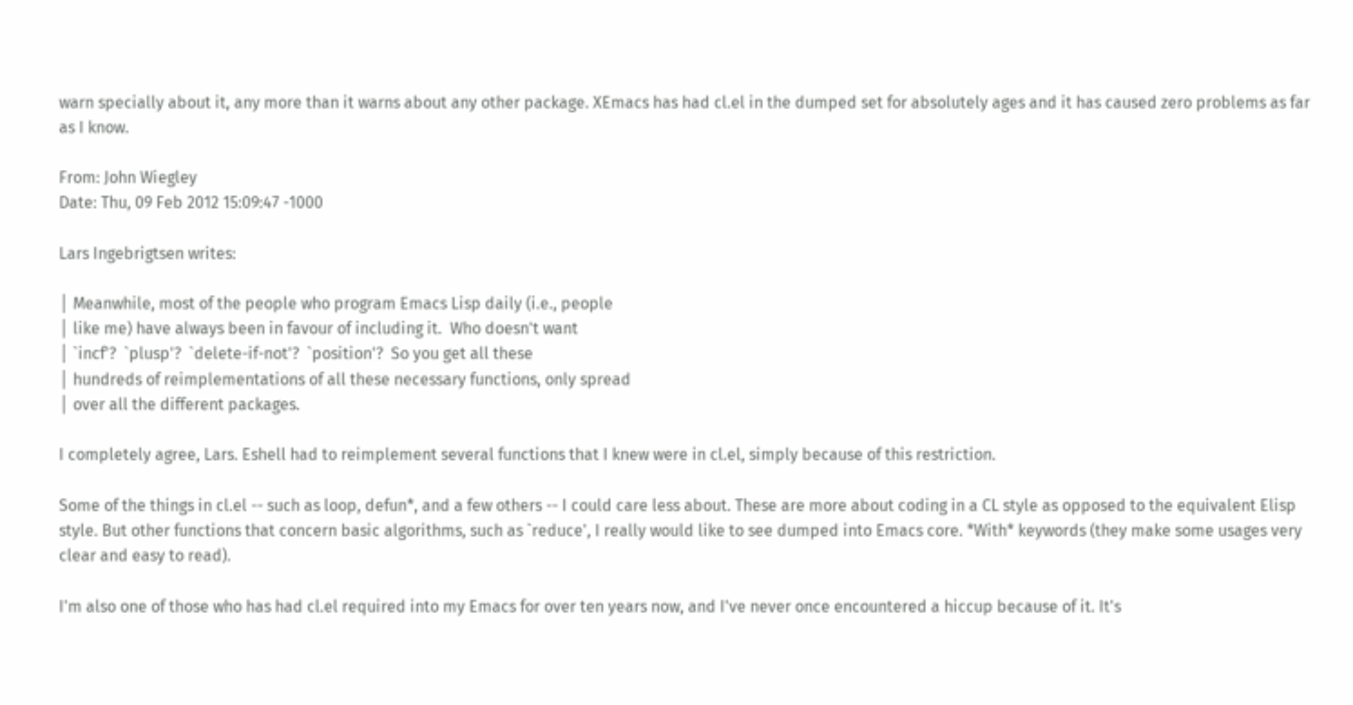warn specially about it, any more than it warns about any other package. XEmacs has had cl.el in the dumped set for absolutely ages and it has caused zero problems as far as I know.

From: John Wiegley
Date: Thu, 09 Feb 2012 15:09:47 -1000

Lars Ingebrigtsen writes:

│ Meanwhile, most of the people who program Emacs Lisp daily (i.e., people
│ like me) have always been in favour of including it.  Who doesn't want
│ `incf'?  `plusp'?  `delete-if-not'?  `position'?  So you get all these
│ hundreds of reimplementations of all these necessary functions, only spread
│ over all the different packages.

I completely agree, Lars. Eshell had to reimplement several functions that I knew were in cl.el, simply because of this restriction.

Some of the things in cl.el -- such as loop, defun*, and a few others -- I could care less about. These are more about coding in a CL style as opposed to the equivalent Elisp style. But other functions that concern basic algorithms, such as `reduce', I really would like to see dumped into Emacs core. *With* keywords (they make some usages very clear and easy to read).

I'm also one of those who has had cl.el required into my Emacs for over ten years now, and I've never once encountered a hiccup because of it. It's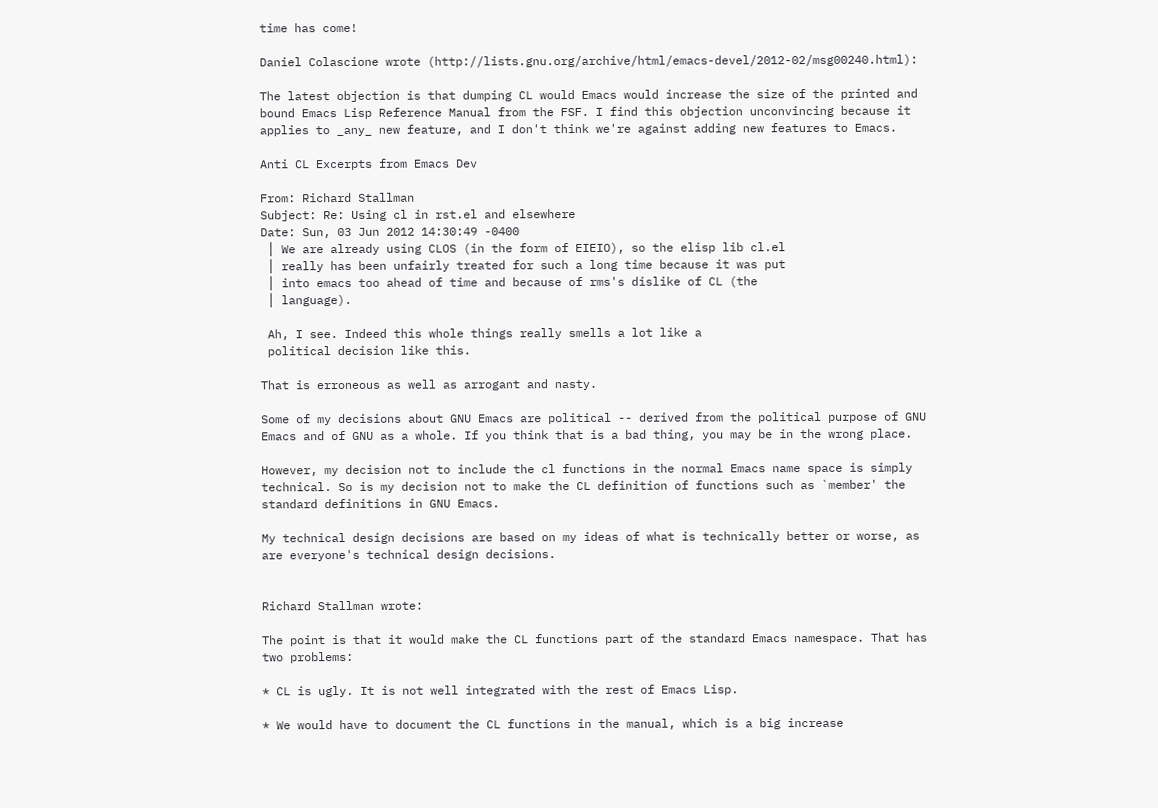time has come!

Daniel Colascione wrote (http://lists.gnu.org/archive/html/emacs-devel/2012-02/msg00240.html):

The latest objection is that dumping CL would Emacs would increase the size of the printed and bound Emacs Lisp Reference Manual from the FSF. I find this objection unconvincing because it applies to _any_ new feature, and I don't think we're against adding new features to Emacs.

Anti CL Excerpts from Emacs Dev

From: Richard Stallman
Subject: Re: Using cl in rst.el and elsewhere
Date: Sun, 03 Jun 2012 14:30:49 -0400
 │ We are already using CLOS (in the form of EIEIO), so the elisp lib cl.el
 │ really has been unfairly treated for such a long time because it was put
 │ into emacs too ahead of time and because of rms's dislike of CL (the
 │ language).

 Ah, I see. Indeed this whole things really smells a lot like a
 political decision like this.

That is erroneous as well as arrogant and nasty.

Some of my decisions about GNU Emacs are political -- derived from the political purpose of GNU Emacs and of GNU as a whole. If you think that is a bad thing, you may be in the wrong place.

However, my decision not to include the cl functions in the normal Emacs name space is simply technical. So is my decision not to make the CL definition of functions such as `member' the standard definitions in GNU Emacs.

My technical design decisions are based on my ideas of what is technically better or worse, as are everyone's technical design decisions.


Richard Stallman wrote:

The point is that it would make the CL functions part of the standard Emacs namespace. That has two problems:

* CL is ugly. It is not well integrated with the rest of Emacs Lisp.

* We would have to document the CL functions in the manual, which is a big increase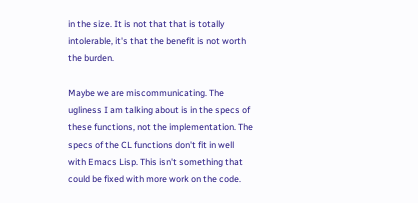in the size. It is not that that is totally intolerable, it's that the benefit is not worth the burden.

Maybe we are miscommunicating. The ugliness I am talking about is in the specs of these functions, not the implementation. The specs of the CL functions don't fit in well with Emacs Lisp. This isn't something that could be fixed with more work on the code.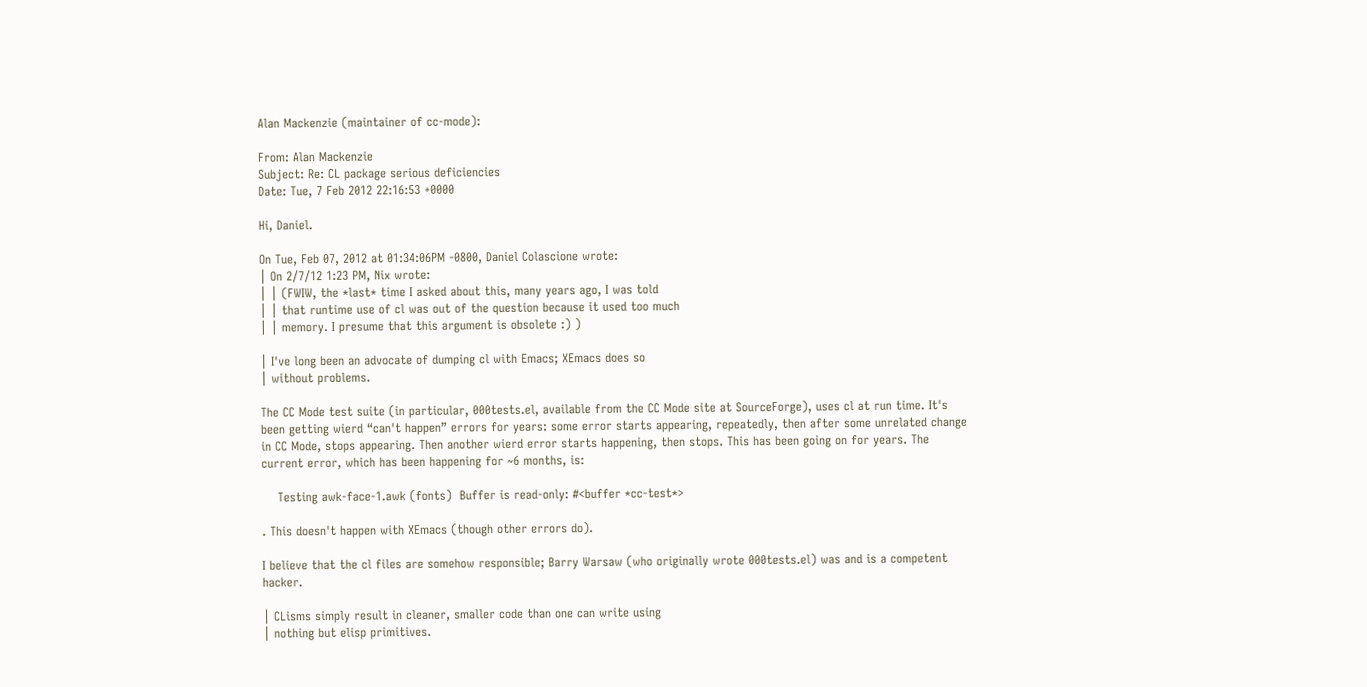Alan Mackenzie (maintainer of cc-mode):

From: Alan Mackenzie
Subject: Re: CL package serious deficiencies
Date: Tue, 7 Feb 2012 22:16:53 +0000

Hi, Daniel.

On Tue, Feb 07, 2012 at 01:34:06PM -0800, Daniel Colascione wrote:
│ On 2/7/12 1:23 PM, Nix wrote:
│ │ (FWIW, the *last* time I asked about this, many years ago, I was told
│ │ that runtime use of cl was out of the question because it used too much
│ │ memory. I presume that this argument is obsolete :) )

│ I've long been an advocate of dumping cl with Emacs; XEmacs does so
│ without problems.

The CC Mode test suite (in particular, 000tests.el, available from the CC Mode site at SourceForge), uses cl at run time. It's been getting wierd “can't happen” errors for years: some error starts appearing, repeatedly, then after some unrelated change in CC Mode, stops appearing. Then another wierd error starts happening, then stops. This has been going on for years. The current error, which has been happening for ~6 months, is:

    Testing awk-face-1.awk (fonts)  Buffer is read-only: #<buffer *cc-test*>

. This doesn't happen with XEmacs (though other errors do).

I believe that the cl files are somehow responsible; Barry Warsaw (who originally wrote 000tests.el) was and is a competent hacker.

│ CLisms simply result in cleaner, smaller code than one can write using
│ nothing but elisp primitives.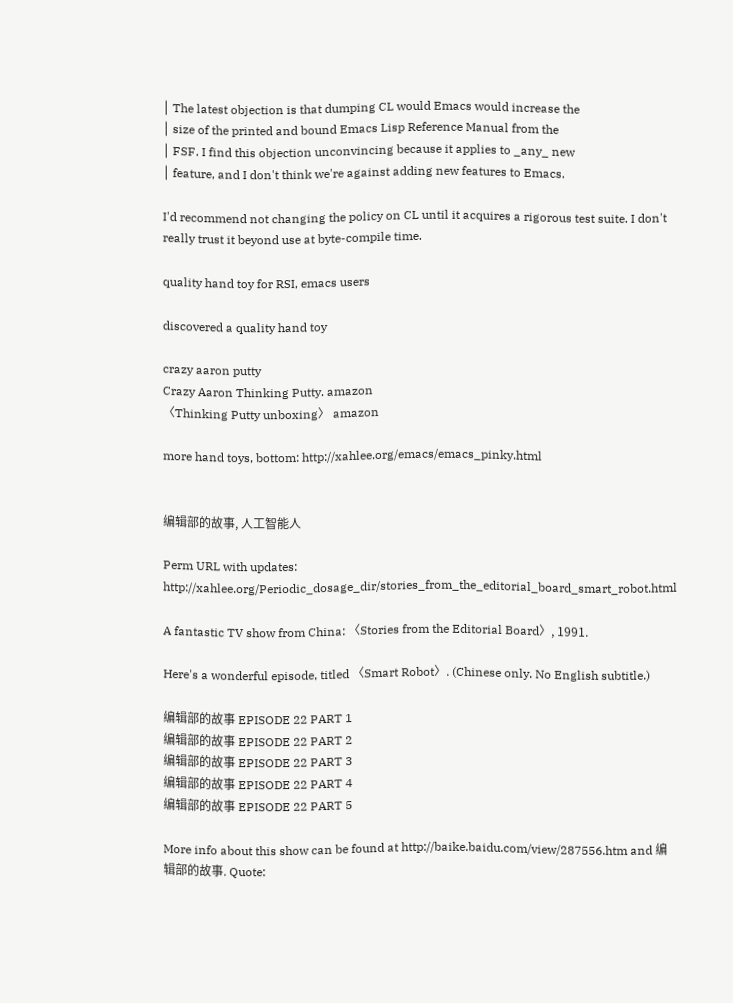│ The latest objection is that dumping CL would Emacs would increase the
│ size of the printed and bound Emacs Lisp Reference Manual from the
│ FSF. I find this objection unconvincing because it applies to _any_ new
│ feature, and I don't think we're against adding new features to Emacs.

I'd recommend not changing the policy on CL until it acquires a rigorous test suite. I don't really trust it beyond use at byte-compile time.

quality hand toy for RSI, emacs users

discovered a quality hand toy

crazy aaron putty
Crazy Aaron Thinking Putty. amazon
〈Thinking Putty unboxing〉 amazon

more hand toys, bottom: http://xahlee.org/emacs/emacs_pinky.html


编辑部的故事, 人工智能人

Perm URL with updates: http://xahlee.org/Periodic_dosage_dir/stories_from_the_editorial_board_smart_robot.html

A fantastic TV show from China: 〈Stories from the Editorial Board〉, 1991.

Here's a wonderful episode, titled 〈Smart Robot〉. (Chinese only. No English subtitle.)

编辑部的故事 EPISODE 22 PART 1
编辑部的故事 EPISODE 22 PART 2
编辑部的故事 EPISODE 22 PART 3
编辑部的故事 EPISODE 22 PART 4
编辑部的故事 EPISODE 22 PART 5

More info about this show can be found at http://baike.baidu.com/view/287556.htm and 编辑部的故事. Quote: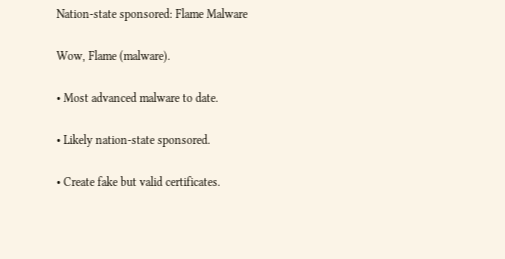Nation-state sponsored: Flame Malware

Wow, Flame (malware).

• Most advanced malware to date.

• Likely nation-state sponsored.

• Create fake but valid certificates.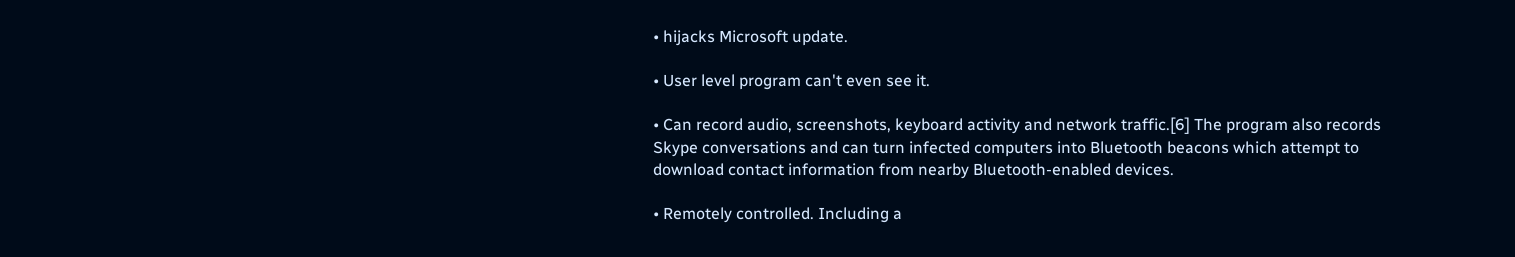• hijacks Microsoft update.

• User level program can't even see it.

• Can record audio, screenshots, keyboard activity and network traffic.[6] The program also records Skype conversations and can turn infected computers into Bluetooth beacons which attempt to download contact information from nearby Bluetooth-enabled devices.

• Remotely controlled. Including a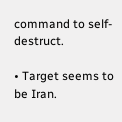command to self-destruct.

• Target seems to be Iran.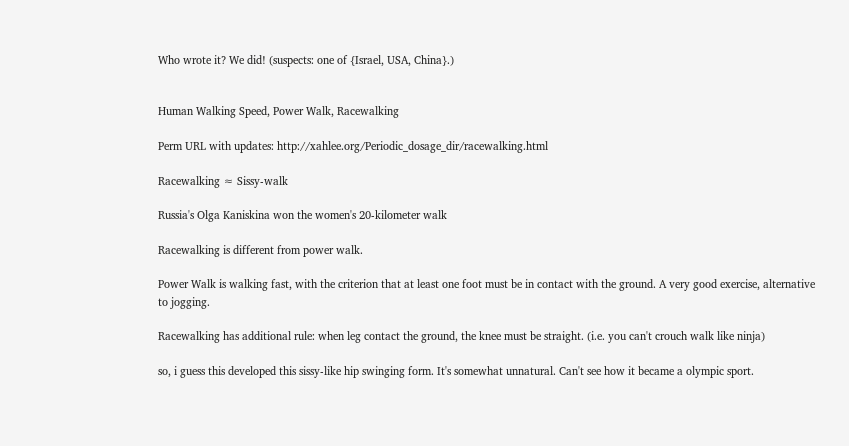Who wrote it? We did! (suspects: one of {Israel, USA, China}.)


Human Walking Speed, Power Walk, Racewalking

Perm URL with updates: http://xahlee.org/Periodic_dosage_dir/racewalking.html

Racewalking ≈ Sissy-walk

Russia's Olga Kaniskina won the women's 20-kilometer walk

Racewalking is different from power walk.

Power Walk is walking fast, with the criterion that at least one foot must be in contact with the ground. A very good exercise, alternative to jogging.

Racewalking has additional rule: when leg contact the ground, the knee must be straight. (i.e. you can't crouch walk like ninja)

so, i guess this developed this sissy-like hip swinging form. It's somewhat unnatural. Can't see how it became a olympic sport.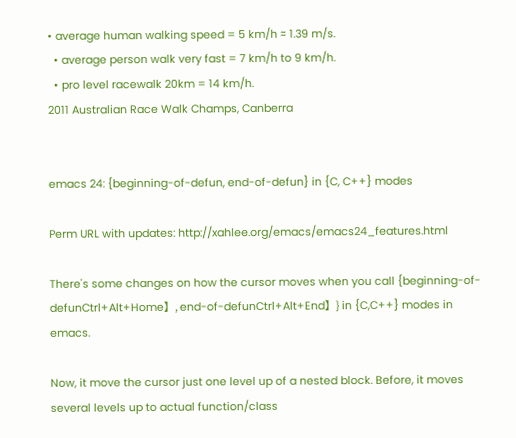• average human walking speed = 5 km/h ≈ 1.39 m/s.
  • average person walk very fast = 7 km/h to 9 km/h.
  • pro level racewalk 20km = 14 km/h.
2011 Australian Race Walk Champs, Canberra


emacs 24: {beginning-of-defun, end-of-defun} in {C, C++} modes

Perm URL with updates: http://xahlee.org/emacs/emacs24_features.html

There's some changes on how the cursor moves when you call {beginning-of-defunCtrl+Alt+Home】, end-of-defunCtrl+Alt+End】} in {C,C++} modes in emacs.

Now, it move the cursor just one level up of a nested block. Before, it moves several levels up to actual function/class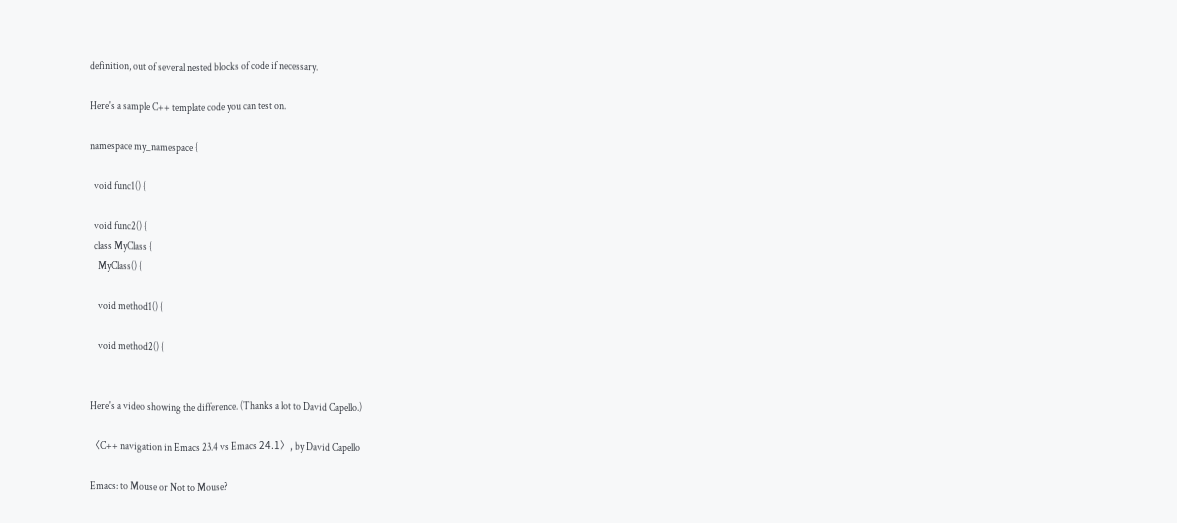definition, out of several nested blocks of code if necessary.

Here's a sample C++ template code you can test on.

namespace my_namespace {

  void func1() {

  void func2() {
  class MyClass {
    MyClass() {

    void method1() {

    void method2() {


Here's a video showing the difference. (Thanks a lot to David Capello.)

〈C++ navigation in Emacs 23.4 vs Emacs 24.1〉, by David Capello

Emacs: to Mouse or Not to Mouse?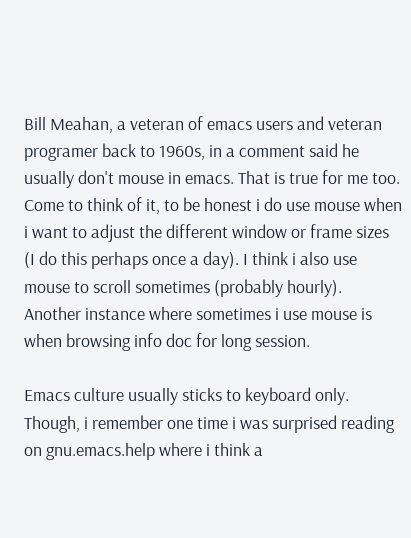Bill Meahan, a veteran of emacs users and veteran programer back to 1960s, in a comment said he usually don't mouse in emacs. That is true for me too. Come to think of it, to be honest i do use mouse when i want to adjust the different window or frame sizes (I do this perhaps once a day). I think i also use mouse to scroll sometimes (probably hourly). Another instance where sometimes i use mouse is when browsing info doc for long session.

Emacs culture usually sticks to keyboard only. Though, i remember one time i was surprised reading on gnu.emacs.help where i think a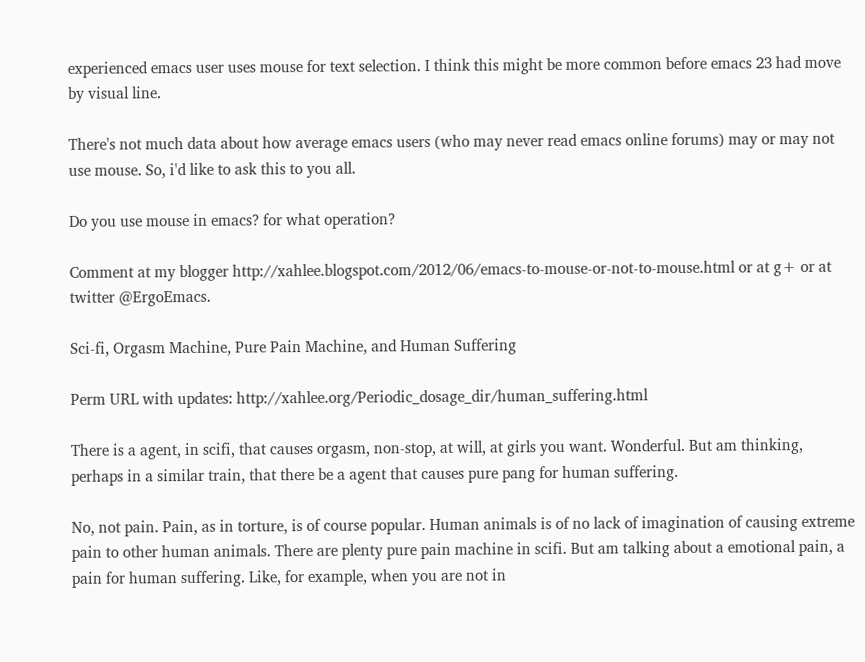experienced emacs user uses mouse for text selection. I think this might be more common before emacs 23 had move by visual line.

There's not much data about how average emacs users (who may never read emacs online forums) may or may not use mouse. So, i'd like to ask this to you all.

Do you use mouse in emacs? for what operation?

Comment at my blogger http://xahlee.blogspot.com/2012/06/emacs-to-mouse-or-not-to-mouse.html or at g+ or at twitter @ErgoEmacs.

Sci-fi, Orgasm Machine, Pure Pain Machine, and Human Suffering

Perm URL with updates: http://xahlee.org/Periodic_dosage_dir/human_suffering.html

There is a agent, in scifi, that causes orgasm, non-stop, at will, at girls you want. Wonderful. But am thinking, perhaps in a similar train, that there be a agent that causes pure pang for human suffering.

No, not pain. Pain, as in torture, is of course popular. Human animals is of no lack of imagination of causing extreme pain to other human animals. There are plenty pure pain machine in scifi. But am talking about a emotional pain, a pain for human suffering. Like, for example, when you are not in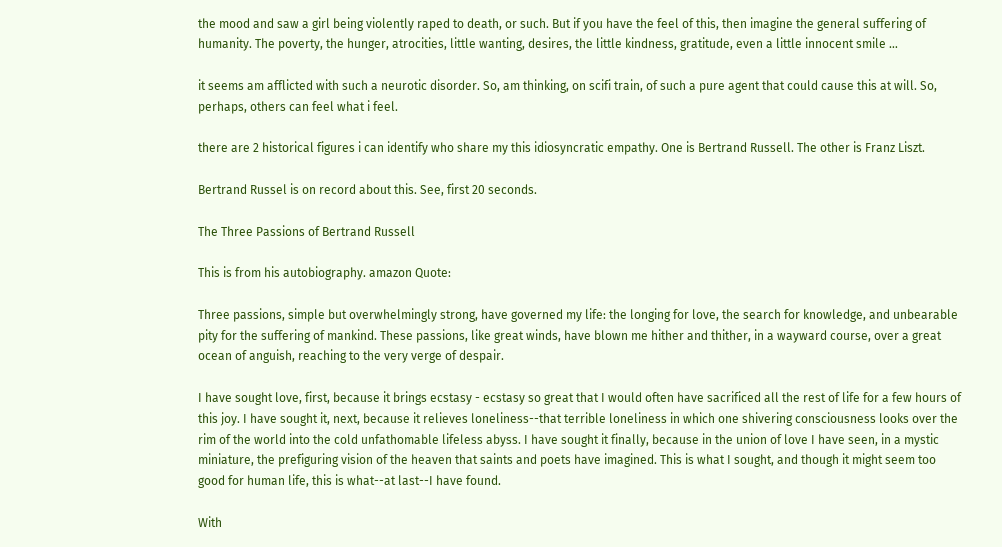the mood and saw a girl being violently raped to death, or such. But if you have the feel of this, then imagine the general suffering of humanity. The poverty, the hunger, atrocities, little wanting, desires, the little kindness, gratitude, even a little innocent smile …

it seems am afflicted with such a neurotic disorder. So, am thinking, on scifi train, of such a pure agent that could cause this at will. So, perhaps, others can feel what i feel.

there are 2 historical figures i can identify who share my this idiosyncratic empathy. One is Bertrand Russell. The other is Franz Liszt.

Bertrand Russel is on record about this. See, first 20 seconds.

The Three Passions of Bertrand Russell

This is from his autobiography. amazon Quote:

Three passions, simple but overwhelmingly strong, have governed my life: the longing for love, the search for knowledge, and unbearable pity for the suffering of mankind. These passions, like great winds, have blown me hither and thither, in a wayward course, over a great ocean of anguish, reaching to the very verge of despair.

I have sought love, first, because it brings ecstasy - ecstasy so great that I would often have sacrificed all the rest of life for a few hours of this joy. I have sought it, next, because it relieves loneliness--that terrible loneliness in which one shivering consciousness looks over the rim of the world into the cold unfathomable lifeless abyss. I have sought it finally, because in the union of love I have seen, in a mystic miniature, the prefiguring vision of the heaven that saints and poets have imagined. This is what I sought, and though it might seem too good for human life, this is what--at last--I have found.

With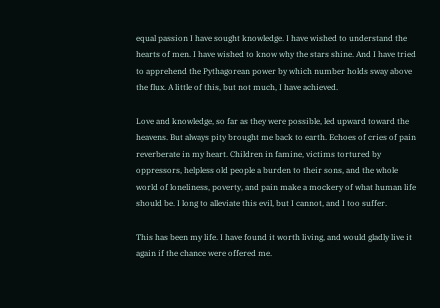equal passion I have sought knowledge. I have wished to understand the hearts of men. I have wished to know why the stars shine. And I have tried to apprehend the Pythagorean power by which number holds sway above the flux. A little of this, but not much, I have achieved.

Love and knowledge, so far as they were possible, led upward toward the heavens. But always pity brought me back to earth. Echoes of cries of pain reverberate in my heart. Children in famine, victims tortured by oppressors, helpless old people a burden to their sons, and the whole world of loneliness, poverty, and pain make a mockery of what human life should be. I long to alleviate this evil, but I cannot, and I too suffer.

This has been my life. I have found it worth living, and would gladly live it again if the chance were offered me.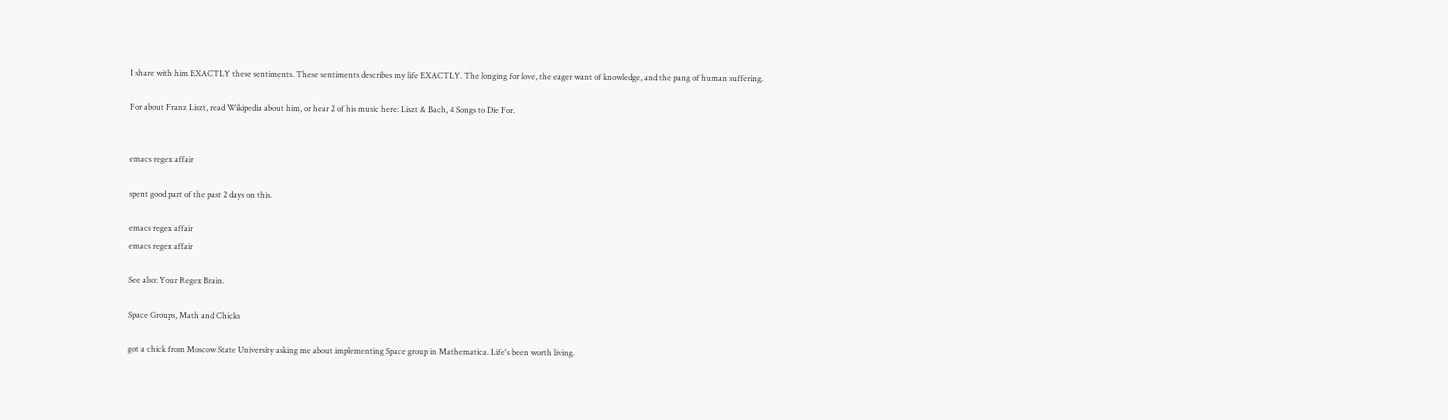I share with him EXACTLY these sentiments. These sentiments describes my life EXACTLY. The longing for love, the eager want of knowledge, and the pang of human suffering.

For about Franz Liszt, read Wikipedia about him, or hear 2 of his music here: Liszt & Bach, 4 Songs to Die For.


emacs regex affair

spent good part of the past 2 days on this.

emacs regex affair
emacs regex affair

See also: Your Regex Brain.

Space Groups, Math and Chicks

got a chick from Moscow State University asking me about implementing Space group in Mathematica. Life's been worth living.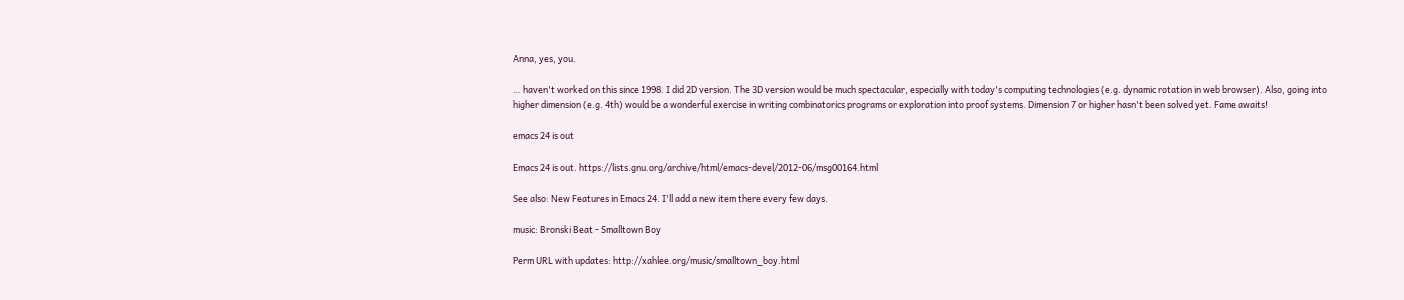Anna, yes, you.

… haven't worked on this since 1998. I did 2D version. The 3D version would be much spectacular, especially with today's computing technologies (e.g. dynamic rotation in web browser). Also, going into higher dimension (e.g. 4th) would be a wonderful exercise in writing combinatorics programs or exploration into proof systems. Dimension 7 or higher hasn't been solved yet. Fame awaits!

emacs 24 is out

Emacs 24 is out. https://lists.gnu.org/archive/html/emacs-devel/2012-06/msg00164.html

See also: New Features in Emacs 24. I'll add a new item there every few days.

music: Bronski Beat - Smalltown Boy

Perm URL with updates: http://xahlee.org/music/smalltown_boy.html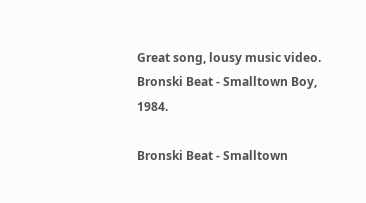Great song, lousy music video. Bronski Beat - Smalltown Boy, 1984.

Bronski Beat - Smalltown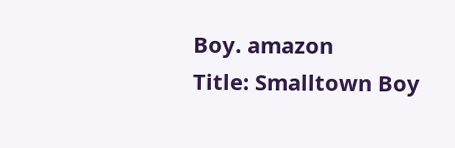Boy. amazon
Title: Smalltown Boy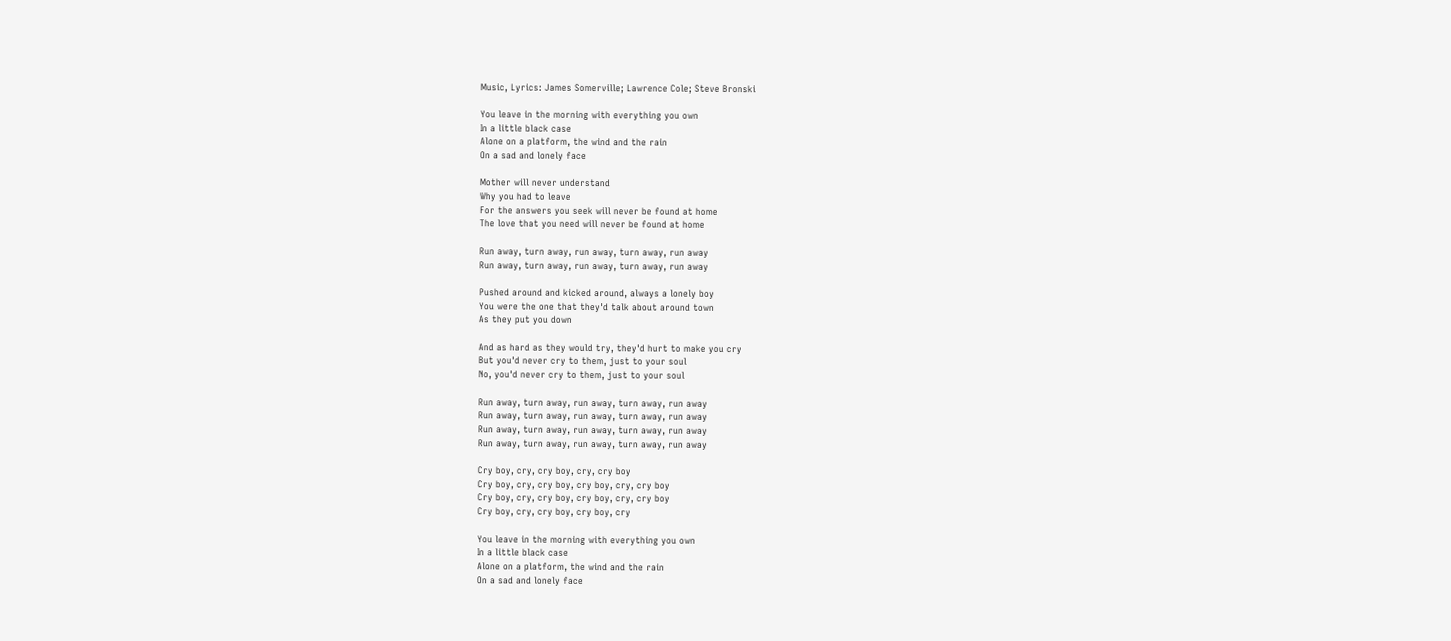Music, Lyrics: James Somerville; Lawrence Cole; Steve Bronski

You leave in the morning with everything you own
In a little black case
Alone on a platform, the wind and the rain
On a sad and lonely face

Mother will never understand
Why you had to leave
For the answers you seek will never be found at home
The love that you need will never be found at home

Run away, turn away, run away, turn away, run away
Run away, turn away, run away, turn away, run away

Pushed around and kicked around, always a lonely boy
You were the one that they'd talk about around town
As they put you down

And as hard as they would try, they'd hurt to make you cry
But you'd never cry to them, just to your soul
No, you'd never cry to them, just to your soul

Run away, turn away, run away, turn away, run away
Run away, turn away, run away, turn away, run away
Run away, turn away, run away, turn away, run away
Run away, turn away, run away, turn away, run away

Cry boy, cry, cry boy, cry, cry boy
Cry boy, cry, cry boy, cry boy, cry, cry boy
Cry boy, cry, cry boy, cry boy, cry, cry boy
Cry boy, cry, cry boy, cry boy, cry

You leave in the morning with everything you own
In a little black case
Alone on a platform, the wind and the rain
On a sad and lonely face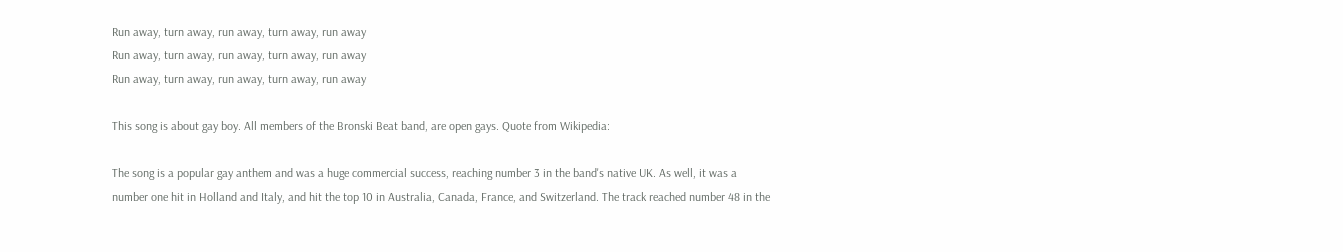Run away, turn away, run away, turn away, run away
Run away, turn away, run away, turn away, run away
Run away, turn away, run away, turn away, run away

This song is about gay boy. All members of the Bronski Beat band, are open gays. Quote from Wikipedia:

The song is a popular gay anthem and was a huge commercial success, reaching number 3 in the band's native UK. As well, it was a number one hit in Holland and Italy, and hit the top 10 in Australia, Canada, France, and Switzerland. The track reached number 48 in the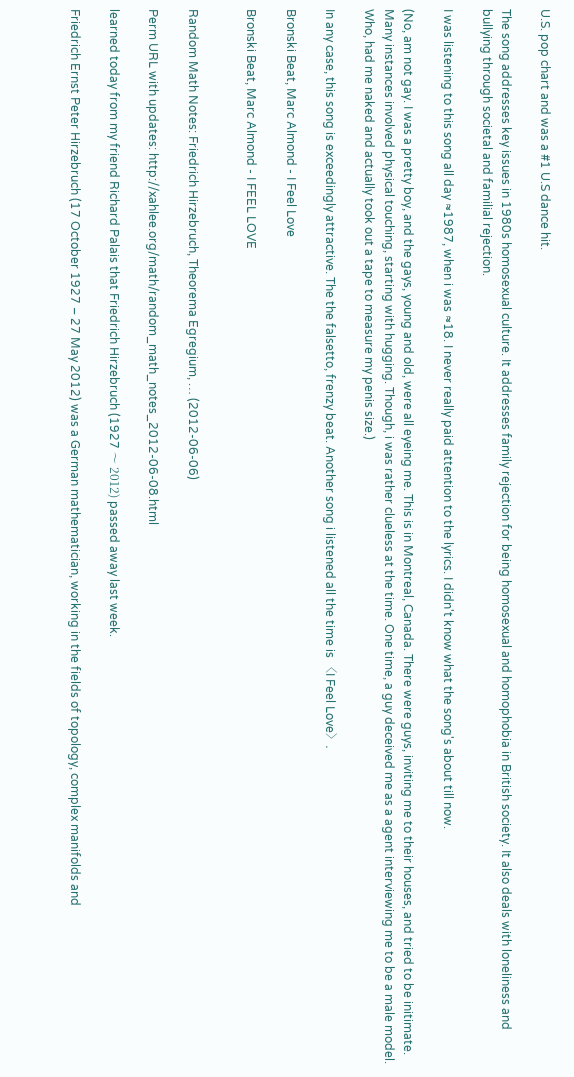U.S. pop chart and was a #1 U.S dance hit.

The song addresses key issues in 1980s homosexual culture. It addresses family rejection for being homosexual and homophobia in British society. It also deals with loneliness and bullying through societal and familial rejection.

I was listening to this song all day ≈1987, when i was ≈18. I never really paid attention to the lyrics. I didn't know what the song's about till now.

(No, am not gay. I was a pretty boy, and the gays, young and old, were all eyeing me. This is in Montreal, Canada. There were guys, inviting me to their houses, and tried to be initimate. Many instances involved physical touching, starting with hugging. Though, i was rather clueless at the time. One time, a guy deceived me as a agent interviewing me to be a male model. Who, had me naked and actually took out a tape to measure my penis size.)

In any case, this song is exceedingly attractive. The the falsetto, frenzy beat. Another song i listened all the time is 〈I Feel Love〉.

Bronski Beat, Marc Almond - I Feel Love

Bronski Beat, Marc Almond - I FEEL LOVE


Random Math Notes: Friedrich Hirzebruch, Theorema Egregium, … (2012-06-06)

Perm URL with updates: http://xahlee.org/math/random_math_notes_2012-06-08.html

learned today from my friend Richard Palais that Friedrich Hirzebruch (1927 〜 2012) passed away last week.

Friedrich Ernst Peter Hirzebruch (17 October 1927 – 27 May 2012) was a German mathematician, working in the fields of topology, complex manifolds and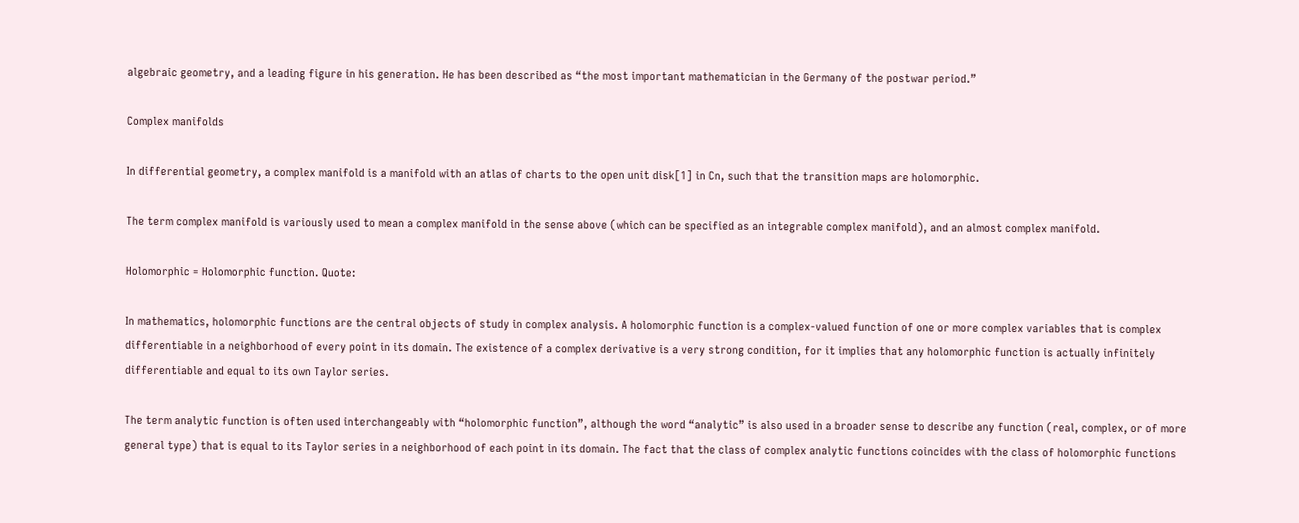algebraic geometry, and a leading figure in his generation. He has been described as “the most important mathematician in the Germany of the postwar period.”

Complex manifolds

In differential geometry, a complex manifold is a manifold with an atlas of charts to the open unit disk[1] in Cn, such that the transition maps are holomorphic.

The term complex manifold is variously used to mean a complex manifold in the sense above (which can be specified as an integrable complex manifold), and an almost complex manifold.

Holomorphic = Holomorphic function. Quote:

In mathematics, holomorphic functions are the central objects of study in complex analysis. A holomorphic function is a complex-valued function of one or more complex variables that is complex differentiable in a neighborhood of every point in its domain. The existence of a complex derivative is a very strong condition, for it implies that any holomorphic function is actually infinitely differentiable and equal to its own Taylor series.

The term analytic function is often used interchangeably with “holomorphic function”, although the word “analytic” is also used in a broader sense to describe any function (real, complex, or of more general type) that is equal to its Taylor series in a neighborhood of each point in its domain. The fact that the class of complex analytic functions coincides with the class of holomorphic functions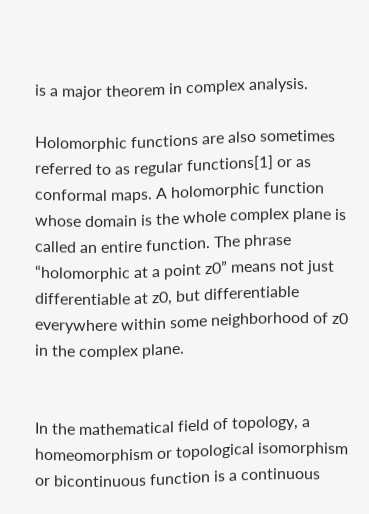is a major theorem in complex analysis.

Holomorphic functions are also sometimes referred to as regular functions[1] or as conformal maps. A holomorphic function whose domain is the whole complex plane is called an entire function. The phrase “holomorphic at a point z0” means not just differentiable at z0, but differentiable everywhere within some neighborhood of z0 in the complex plane.


In the mathematical field of topology, a homeomorphism or topological isomorphism or bicontinuous function is a continuous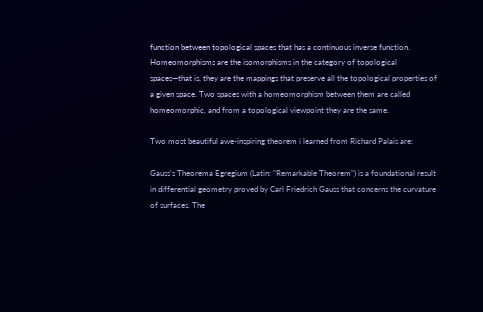function between topological spaces that has a continuous inverse function. Homeomorphisms are the isomorphisms in the category of topological spaces—that is, they are the mappings that preserve all the topological properties of a given space. Two spaces with a homeomorphism between them are called homeomorphic, and from a topological viewpoint they are the same.

Two most beautiful awe-inspiring theorem i learned from Richard Palais are:

Gauss's Theorema Egregium (Latin: “Remarkable Theorem”) is a foundational result in differential geometry proved by Carl Friedrich Gauss that concerns the curvature of surfaces. The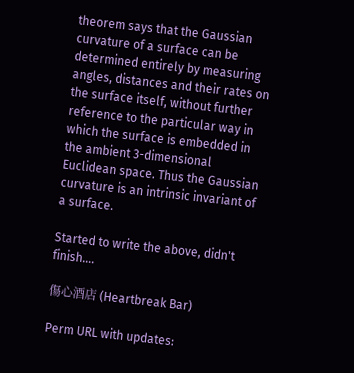theorem says that the Gaussian curvature of a surface can be determined entirely by measuring angles, distances and their rates on the surface itself, without further reference to the particular way in which the surface is embedded in the ambient 3-dimensional Euclidean space. Thus the Gaussian curvature is an intrinsic invariant of a surface.

Started to write the above, didn't finish….

傷心酒店 (Heartbreak Bar)

Perm URL with updates: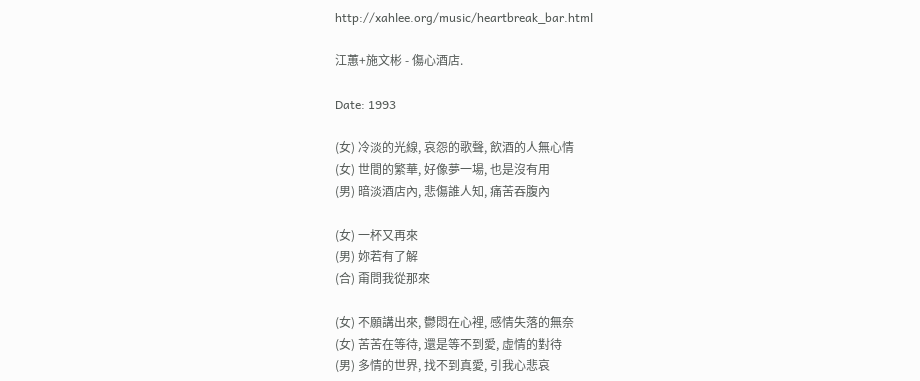http://xahlee.org/music/heartbreak_bar.html

江蕙+施文彬 - 傷心酒店.

Date: 1993

(女) 冷淡的光線, 哀怨的歌聲, 飲酒的人無心情
(女) 世間的繁華, 好像夢一場, 也是沒有用
(男) 暗淡酒店內, 悲傷誰人知, 痛苦吞腹內

(女) 一杯又再來
(男) 妳若有了解
(合) 甭問我從那來

(女) 不願講出來, 鬱悶在心裡, 感情失落的無奈
(女) 苦苦在等待, 還是等不到愛, 虛情的對待
(男) 多情的世界, 找不到真愛, 引我心悲哀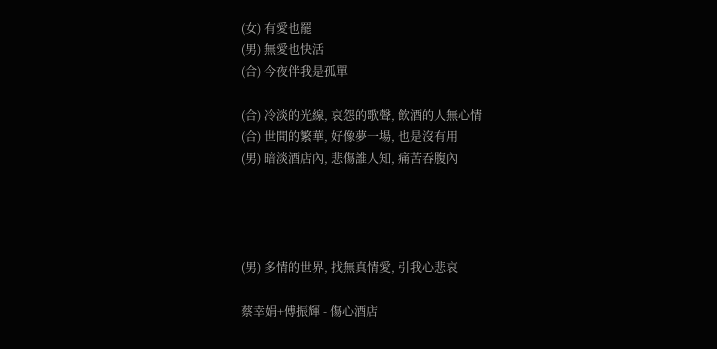(女) 有愛也罷
(男) 無愛也快活
(合) 今夜伴我是孤單

(合) 冷淡的光線, 哀怨的歌聲, 飲酒的人無心情
(合) 世間的繁華, 好像夢一場, 也是沒有用
(男) 暗淡酒店內, 悲傷誰人知, 痛苦吞腹內




(男) 多情的世界, 找無真情愛, 引我心悲哀

蔡幸娟+傅振輝 - 傷心酒店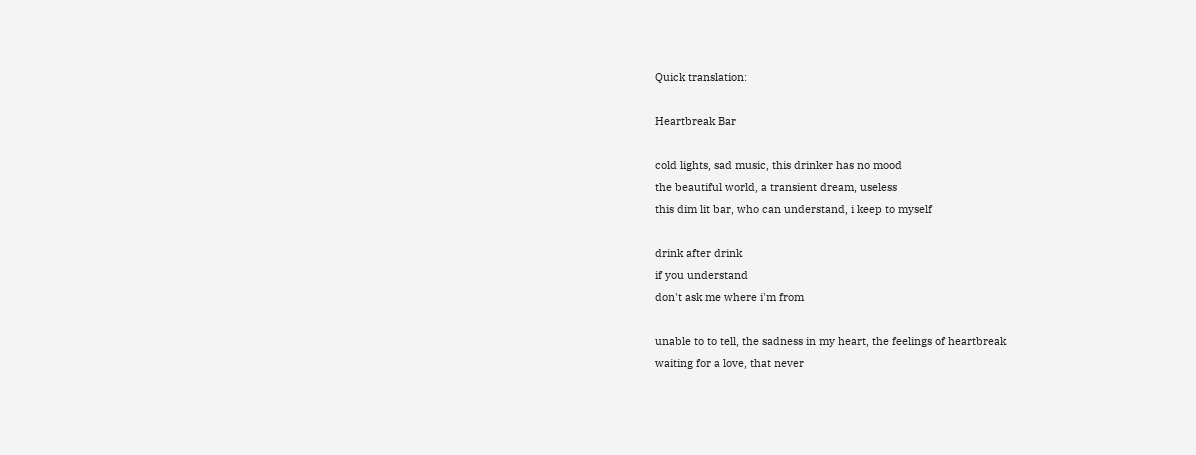Quick translation:

Heartbreak Bar

cold lights, sad music, this drinker has no mood
the beautiful world, a transient dream, useless
this dim lit bar, who can understand, i keep to myself

drink after drink
if you understand
don't ask me where i'm from

unable to to tell, the sadness in my heart, the feelings of heartbreak
waiting for a love, that never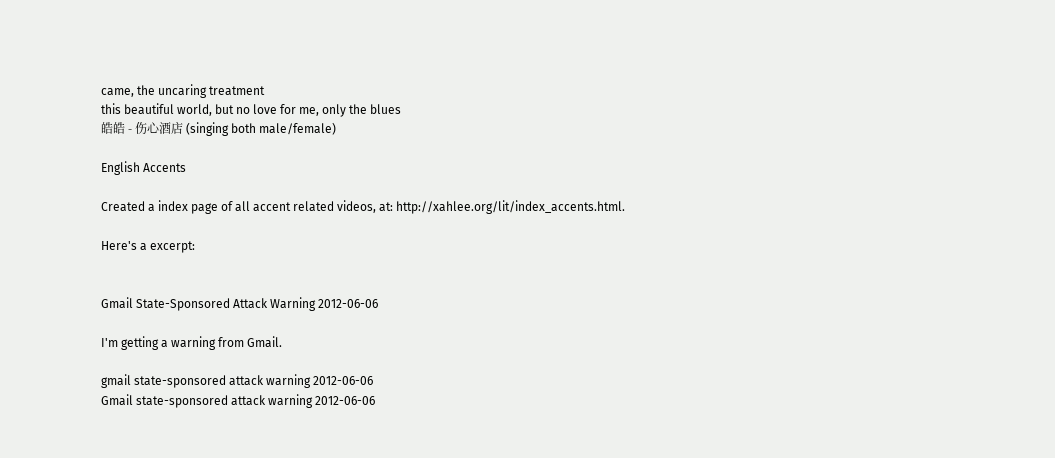came, the uncaring treatment
this beautiful world, but no love for me, only the blues
皓皓 - 伤心酒店 (singing both male/female)

English Accents

Created a index page of all accent related videos, at: http://xahlee.org/lit/index_accents.html.

Here's a excerpt:


Gmail State-Sponsored Attack Warning 2012-06-06

I'm getting a warning from Gmail.

gmail state-sponsored attack warning 2012-06-06
Gmail state-sponsored attack warning 2012-06-06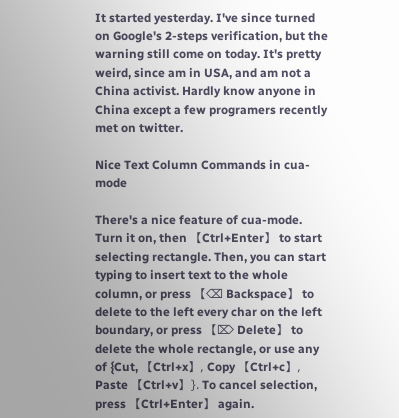It started yesterday. I've since turned on Google's 2-steps verification, but the warning still come on today. It's pretty weird, since am in USA, and am not a China activist. Hardly know anyone in China except a few programers recently met on twitter.

Nice Text Column Commands in cua-mode

There's a nice feature of cua-mode. Turn it on, then 【Ctrl+Enter】 to start selecting rectangle. Then, you can start typing to insert text to the whole column, or press 【⌫ Backspace】 to delete to the left every char on the left boundary, or press 【⌦ Delete】 to delete the whole rectangle, or use any of {Cut, 【Ctrl+x】, Copy 【Ctrl+c】, Paste 【Ctrl+v】}. To cancel selection, press 【Ctrl+Enter】 again.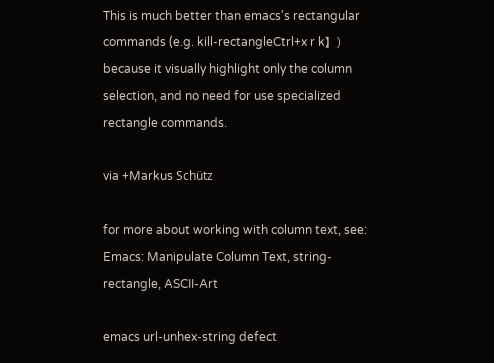This is much better than emacs's rectangular commands (e.g. kill-rectangleCtrl+x r k】) because it visually highlight only the column selection, and no need for use specialized rectangle commands.

via +Markus Schütz

for more about working with column text, see: Emacs: Manipulate Column Text, string-rectangle, ASCII-Art

emacs url-unhex-string defect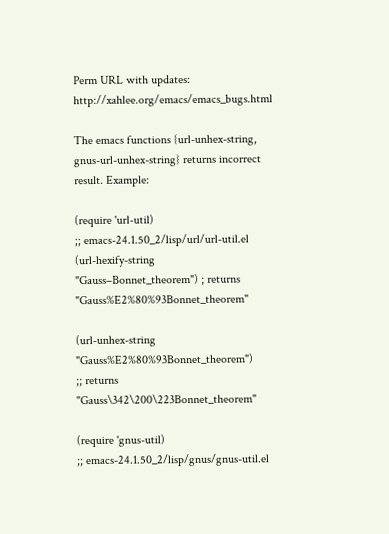Perm URL with updates: http://xahlee.org/emacs/emacs_bugs.html

The emacs functions {url-unhex-string, gnus-url-unhex-string} returns incorrect result. Example:

(require 'url-util)
;; emacs-24.1.50_2/lisp/url/url-util.el
(url-hexify-string "Gauss–Bonnet_theorem") ; returns "Gauss%E2%80%93Bonnet_theorem"

(url-unhex-string "Gauss%E2%80%93Bonnet_theorem")
;; returns "Gauss\342\200\223Bonnet_theorem"

(require 'gnus-util)
;; emacs-24.1.50_2/lisp/gnus/gnus-util.el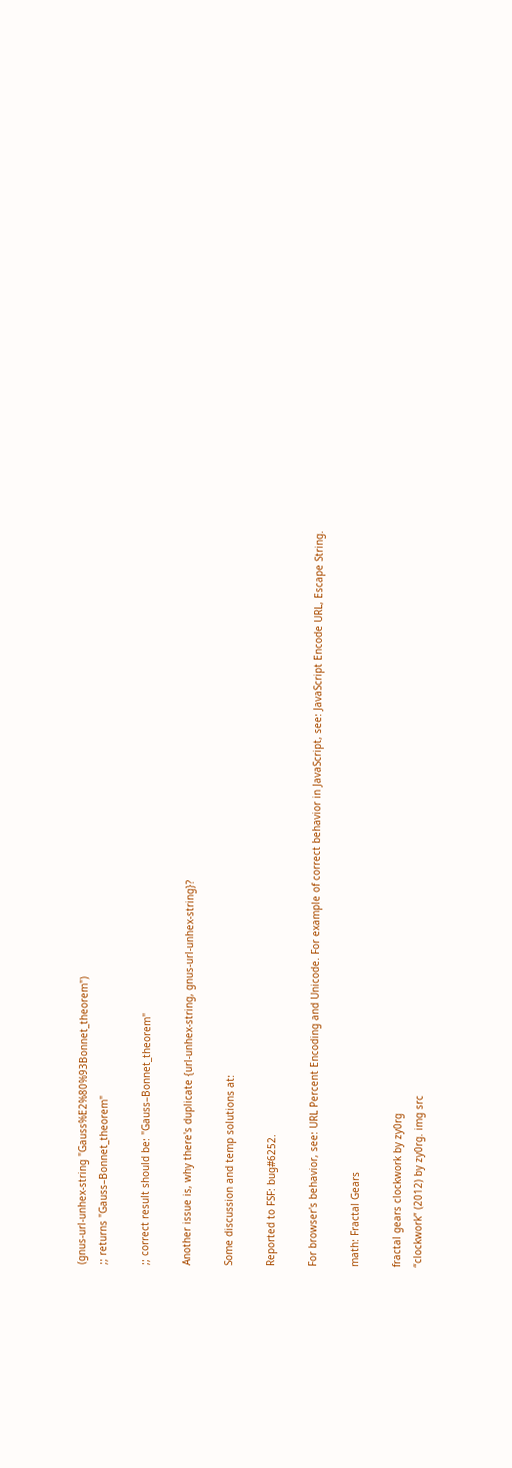(gnus-url-unhex-string "Gauss%E2%80%93Bonnet_theorem")
;; returns "Gauss–Bonnet_theorem"

;; correct result should be: "Gauss–Bonnet_theorem"

Another issue is, why there's duplicate {url-unhex-string, gnus-url-unhex-string}?

Some discussion and temp solutions at:

Reported to FSF: bug#6252.

For browser's behavior, see: URL Percent Encoding and Unicode. For example of correct behavior in JavaScript, see: JavaScript Encode URL, Escape String.

math: Fractal Gears

fractal gears clockwork by zy0rg
“clockwork” (2012) by zy0rg. img src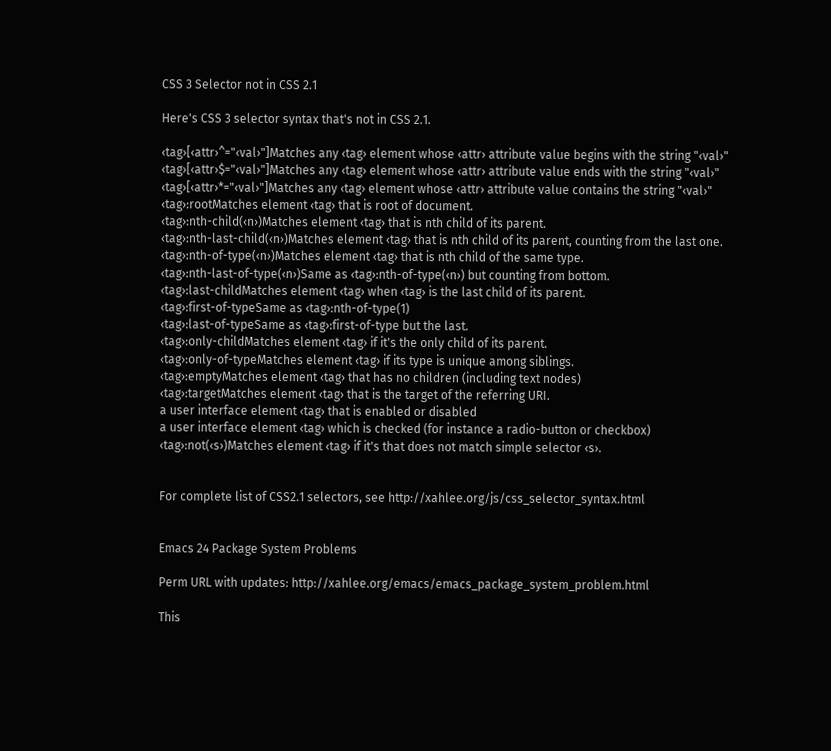CSS 3 Selector not in CSS 2.1

Here's CSS 3 selector syntax that's not in CSS 2.1.

‹tag›[‹attr›^="‹val›"]Matches any ‹tag› element whose ‹attr› attribute value begins with the string "‹val›"
‹tag›[‹attr›$="‹val›"]Matches any ‹tag› element whose ‹attr› attribute value ends with the string "‹val›"
‹tag›[‹attr›*="‹val›"]Matches any ‹tag› element whose ‹attr› attribute value contains the string "‹val›"
‹tag›:rootMatches element ‹tag› that is root of document.
‹tag›:nth-child(‹n›)Matches element ‹tag› that is nth child of its parent.
‹tag›:nth-last-child(‹n›)Matches element ‹tag› that is nth child of its parent, counting from the last one.
‹tag›:nth-of-type(‹n›)Matches element ‹tag› that is nth child of the same type.
‹tag›:nth-last-of-type(‹n›)Same as ‹tag›:nth-of-type(‹n›) but counting from bottom.
‹tag›:last-childMatches element ‹tag› when ‹tag› is the last child of its parent.
‹tag›:first-of-typeSame as ‹tag›:nth-of-type(1)
‹tag›:last-of-typeSame as ‹tag›:first-of-type but the last.
‹tag›:only-childMatches element ‹tag› if it's the only child of its parent.
‹tag›:only-of-typeMatches element ‹tag› if its type is unique among siblings.
‹tag›:emptyMatches element ‹tag› that has no children (including text nodes)
‹tag›:targetMatches element ‹tag› that is the target of the referring URI.
a user interface element ‹tag› that is enabled or disabled
a user interface element ‹tag› which is checked (for instance a radio-button or checkbox)
‹tag›:not(‹s›)Matches element ‹tag› if it's that does not match simple selector ‹s›.


For complete list of CSS2.1 selectors, see http://xahlee.org/js/css_selector_syntax.html


Emacs 24 Package System Problems

Perm URL with updates: http://xahlee.org/emacs/emacs_package_system_problem.html

This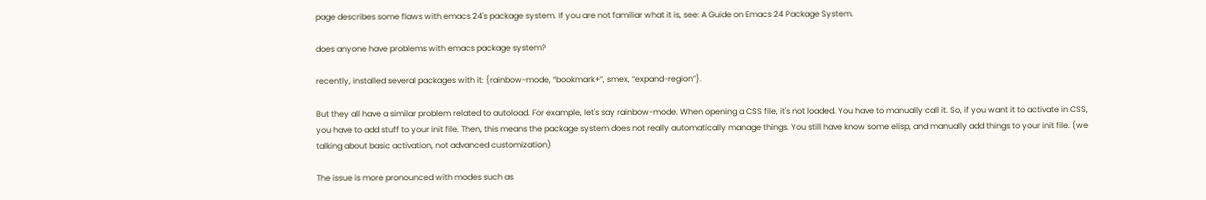page describes some flaws with emacs 24's package system. If you are not familiar what it is, see: A Guide on Emacs 24 Package System.

does anyone have problems with emacs package system?

recently, installed several packages with it: {rainbow-mode, “bookmark+”, smex, “expand-region”}.

But they all have a similar problem related to autoload. For example, let's say rainbow-mode. When opening a CSS file, it's not loaded. You have to manually call it. So, if you want it to activate in CSS, you have to add stuff to your init file. Then, this means the package system does not really automatically manage things. You still have know some elisp, and manually add things to your init file. (we talking about basic activation, not advanced customization)

The issue is more pronounced with modes such as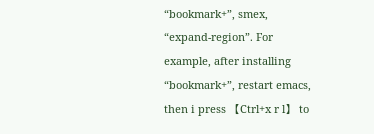“bookmark+”, smex, “expand-region”. For example, after installing “bookmark+”, restart emacs, then i press 【Ctrl+x r l】 to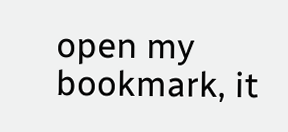open my bookmark, it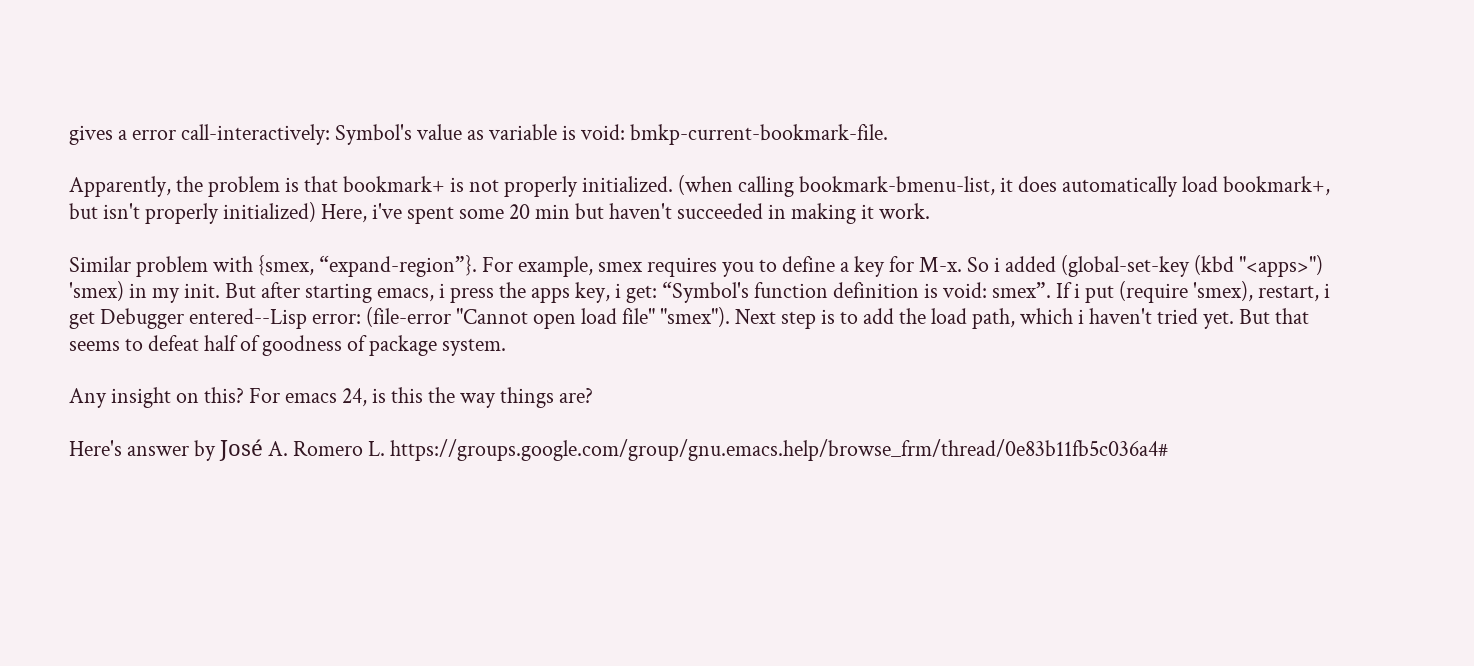gives a error call-interactively: Symbol's value as variable is void: bmkp-current-bookmark-file.

Apparently, the problem is that bookmark+ is not properly initialized. (when calling bookmark-bmenu-list, it does automatically load bookmark+, but isn't properly initialized) Here, i've spent some 20 min but haven't succeeded in making it work.

Similar problem with {smex, “expand-region”}. For example, smex requires you to define a key for M-x. So i added (global-set-key (kbd "<apps>") 'smex) in my init. But after starting emacs, i press the apps key, i get: “Symbol's function definition is void: smex”. If i put (require 'smex), restart, i get Debugger entered--Lisp error: (file-error "Cannot open load file" "smex"). Next step is to add the load path, which i haven't tried yet. But that seems to defeat half of goodness of package system.

Any insight on this? For emacs 24, is this the way things are?

Here's answer by José A. Romero L. https://groups.google.com/group/gnu.emacs.help/browse_frm/thread/0e83b11fb5c036a4#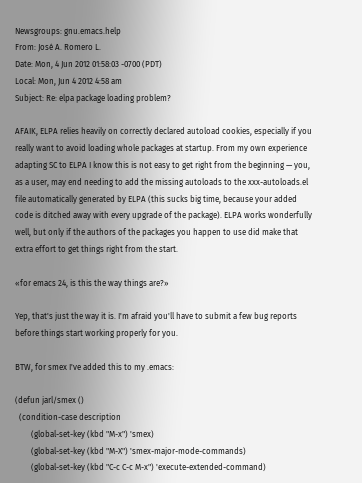Newsgroups: gnu.emacs.help
From: José A. Romero L.
Date: Mon, 4 Jun 2012 01:58:03 -0700 (PDT)
Local: Mon, Jun 4 2012 4:58 am
Subject: Re: elpa package loading problem?

AFAIK, ELPA relies heavily on correctly declared autoload cookies, especially if you really want to avoid loading whole packages at startup. From my own experience adapting SC to ELPA I know this is not easy to get right from the beginning — you, as a user, may end needing to add the missing autoloads to the xxx-autoloads.el file automatically generated by ELPA (this sucks big time, because your added code is ditched away with every upgrade of the package). ELPA works wonderfully well, but only if the authors of the packages you happen to use did make that extra effort to get things right from the start.

«for emacs 24, is this the way things are?»

Yep, that's just the way it is. I'm afraid you'll have to submit a few bug reports before things start working properly for you.

BTW, for smex I've added this to my .emacs:

(defun jarl/smex ()
  (condition-case description
        (global-set-key (kbd "M-x") 'smex)
        (global-set-key (kbd "M-X") 'smex-major-mode-commands)
        (global-set-key (kbd "C-c C-c M-x") 'execute-extended-command)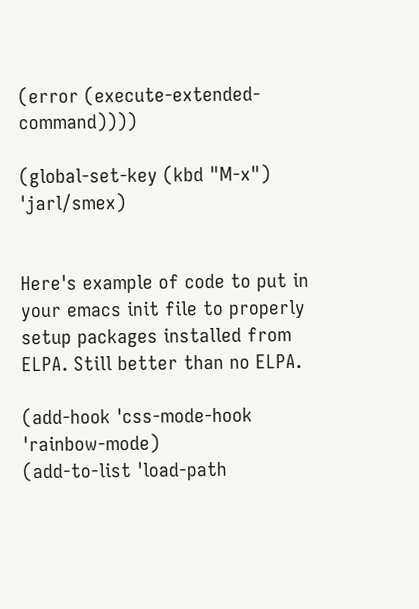(error (execute-extended-command))))

(global-set-key (kbd "M-x") 'jarl/smex)


Here's example of code to put in your emacs init file to properly setup packages installed from ELPA. Still better than no ELPA.

(add-hook 'css-mode-hook 'rainbow-mode)
(add-to-list 'load-path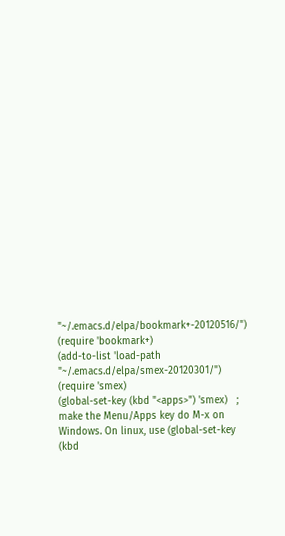"~/.emacs.d/elpa/bookmark+-20120516/")
(require 'bookmark+)
(add-to-list 'load-path "~/.emacs.d/elpa/smex-20120301/")
(require 'smex)
(global-set-key (kbd "<apps>") 'smex)   ; make the Menu/Apps key do M-x on Windows. On linux, use (global-set-key (kbd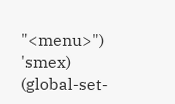"<menu>") 'smex)
(global-set-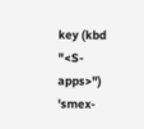key (kbd "<S-apps>") 'smex-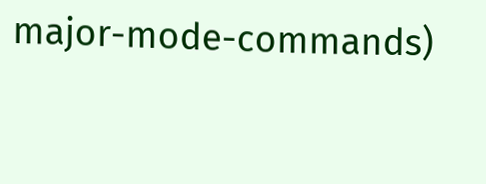major-mode-commands)